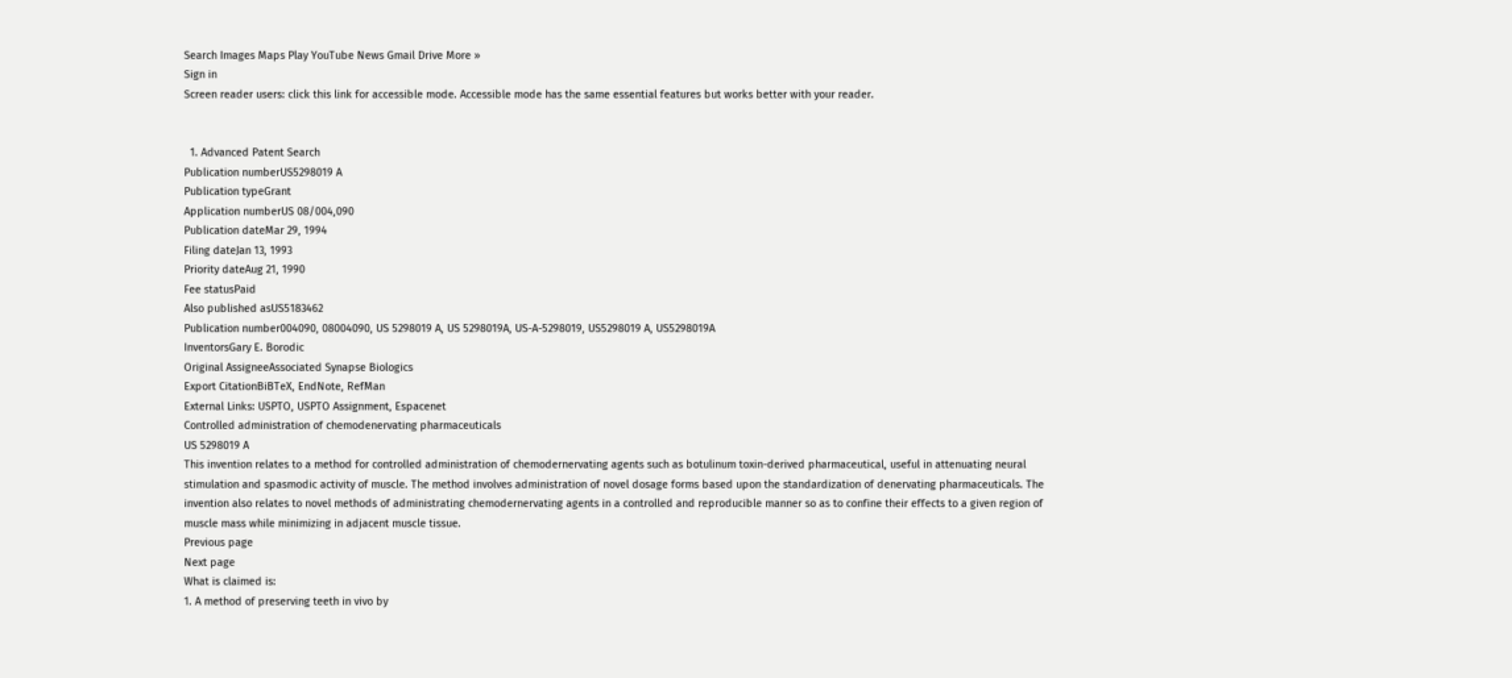Search Images Maps Play YouTube News Gmail Drive More »
Sign in
Screen reader users: click this link for accessible mode. Accessible mode has the same essential features but works better with your reader.


  1. Advanced Patent Search
Publication numberUS5298019 A
Publication typeGrant
Application numberUS 08/004,090
Publication dateMar 29, 1994
Filing dateJan 13, 1993
Priority dateAug 21, 1990
Fee statusPaid
Also published asUS5183462
Publication number004090, 08004090, US 5298019 A, US 5298019A, US-A-5298019, US5298019 A, US5298019A
InventorsGary E. Borodic
Original AssigneeAssociated Synapse Biologics
Export CitationBiBTeX, EndNote, RefMan
External Links: USPTO, USPTO Assignment, Espacenet
Controlled administration of chemodenervating pharmaceuticals
US 5298019 A
This invention relates to a method for controlled administration of chemodernervating agents such as botulinum toxin-derived pharmaceutical, useful in attenuating neural stimulation and spasmodic activity of muscle. The method involves administration of novel dosage forms based upon the standardization of denervating pharmaceuticals. The invention also relates to novel methods of administrating chemodernervating agents in a controlled and reproducible manner so as to confine their effects to a given region of muscle mass while minimizing in adjacent muscle tissue.
Previous page
Next page
What is claimed is:
1. A method of preserving teeth in vivo by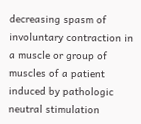decreasing spasm of involuntary contraction in a muscle or group of muscles of a patient induced by pathologic neutral stimulation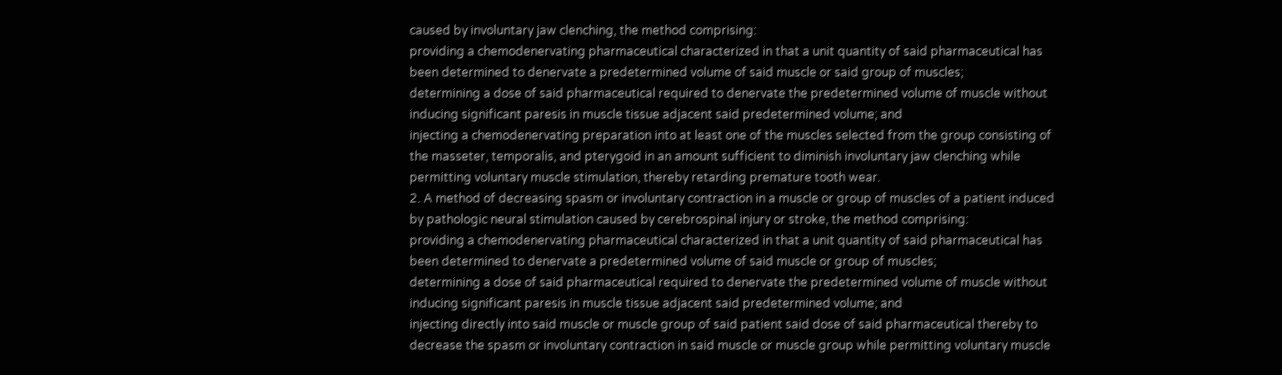caused by involuntary jaw clenching, the method comprising:
providing a chemodenervating pharmaceutical characterized in that a unit quantity of said pharmaceutical has been determined to denervate a predetermined volume of said muscle or said group of muscles;
determining a dose of said pharmaceutical required to denervate the predetermined volume of muscle without inducing significant paresis in muscle tissue adjacent said predetermined volume; and
injecting a chemodenervating preparation into at least one of the muscles selected from the group consisting of the masseter, temporalis, and pterygoid in an amount sufficient to diminish involuntary jaw clenching while permitting voluntary muscle stimulation, thereby retarding premature tooth wear.
2. A method of decreasing spasm or involuntary contraction in a muscle or group of muscles of a patient induced by pathologic neural stimulation caused by cerebrospinal injury or stroke, the method comprising:
providing a chemodenervating pharmaceutical characterized in that a unit quantity of said pharmaceutical has been determined to denervate a predetermined volume of said muscle or group of muscles;
determining a dose of said pharmaceutical required to denervate the predetermined volume of muscle without inducing significant paresis in muscle tissue adjacent said predetermined volume; and
injecting directly into said muscle or muscle group of said patient said dose of said pharmaceutical thereby to decrease the spasm or involuntary contraction in said muscle or muscle group while permitting voluntary muscle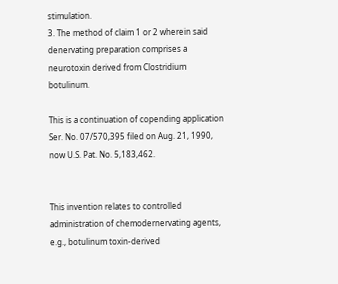stimulation.
3. The method of claim 1 or 2 wherein said denervating preparation comprises a neurotoxin derived from Clostridium botulinum.

This is a continuation of copending application Ser. No. 07/570,395 filed on Aug. 21, 1990, now U.S. Pat. No. 5,183,462.


This invention relates to controlled administration of chemodernervating agents, e.g., botulinum toxin-derived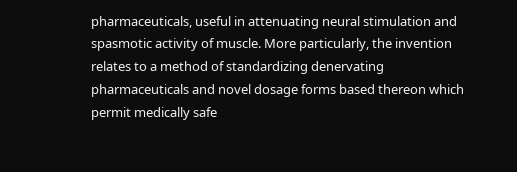pharmaceuticals, useful in attenuating neural stimulation and spasmotic activity of muscle. More particularly, the invention relates to a method of standardizing denervating pharmaceuticals and novel dosage forms based thereon which permit medically safe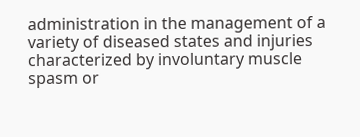administration in the management of a variety of diseased states and injuries characterized by involuntary muscle spasm or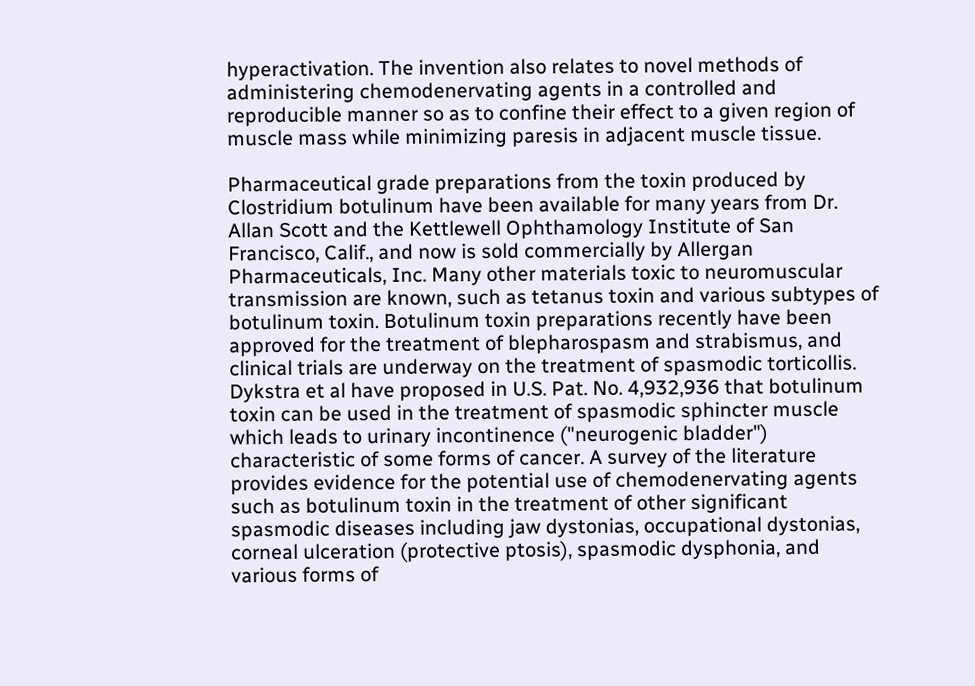hyperactivation. The invention also relates to novel methods of administering chemodenervating agents in a controlled and reproducible manner so as to confine their effect to a given region of muscle mass while minimizing paresis in adjacent muscle tissue.

Pharmaceutical grade preparations from the toxin produced by Clostridium botulinum have been available for many years from Dr. Allan Scott and the Kettlewell Ophthamology Institute of San Francisco, Calif., and now is sold commercially by Allergan Pharmaceuticals, Inc. Many other materials toxic to neuromuscular transmission are known, such as tetanus toxin and various subtypes of botulinum toxin. Botulinum toxin preparations recently have been approved for the treatment of blepharospasm and strabismus, and clinical trials are underway on the treatment of spasmodic torticollis. Dykstra et al have proposed in U.S. Pat. No. 4,932,936 that botulinum toxin can be used in the treatment of spasmodic sphincter muscle which leads to urinary incontinence ("neurogenic bladder") characteristic of some forms of cancer. A survey of the literature provides evidence for the potential use of chemodenervating agents such as botulinum toxin in the treatment of other significant spasmodic diseases including jaw dystonias, occupational dystonias, corneal ulceration (protective ptosis), spasmodic dysphonia, and various forms of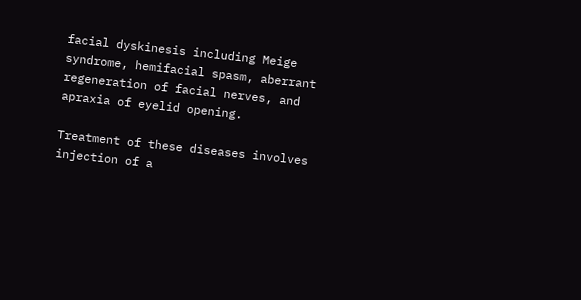facial dyskinesis including Meige syndrome, hemifacial spasm, aberrant regeneration of facial nerves, and apraxia of eyelid opening.

Treatment of these diseases involves injection of a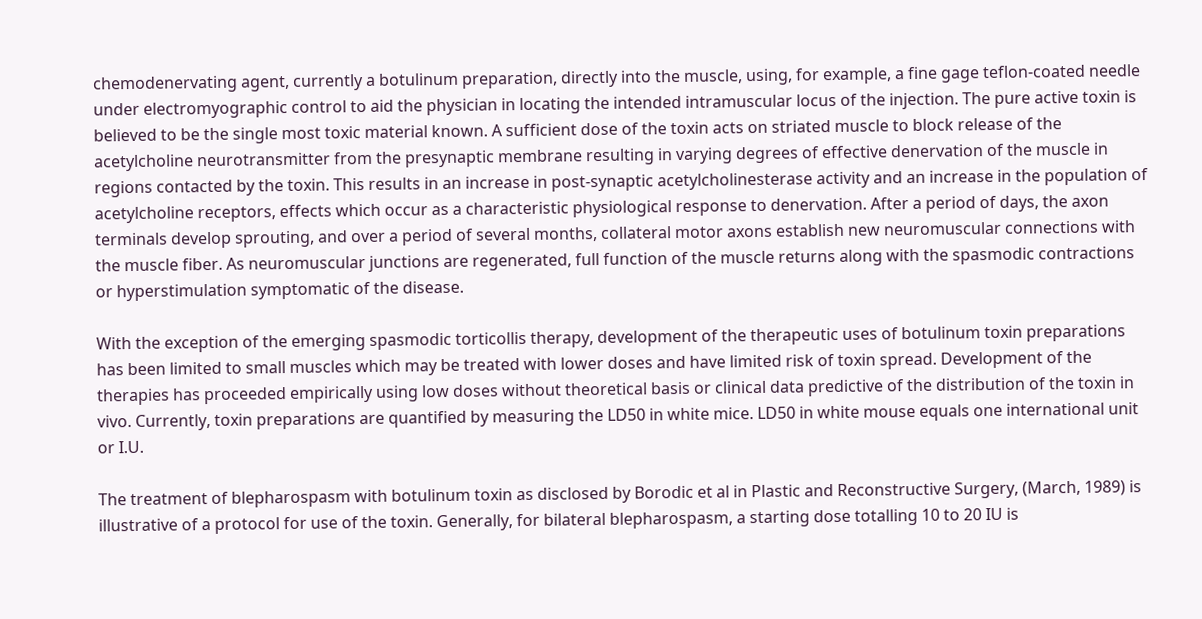chemodenervating agent, currently a botulinum preparation, directly into the muscle, using, for example, a fine gage teflon-coated needle under electromyographic control to aid the physician in locating the intended intramuscular locus of the injection. The pure active toxin is believed to be the single most toxic material known. A sufficient dose of the toxin acts on striated muscle to block release of the acetylcholine neurotransmitter from the presynaptic membrane resulting in varying degrees of effective denervation of the muscle in regions contacted by the toxin. This results in an increase in post-synaptic acetylcholinesterase activity and an increase in the population of acetylcholine receptors, effects which occur as a characteristic physiological response to denervation. After a period of days, the axon terminals develop sprouting, and over a period of several months, collateral motor axons establish new neuromuscular connections with the muscle fiber. As neuromuscular junctions are regenerated, full function of the muscle returns along with the spasmodic contractions or hyperstimulation symptomatic of the disease.

With the exception of the emerging spasmodic torticollis therapy, development of the therapeutic uses of botulinum toxin preparations has been limited to small muscles which may be treated with lower doses and have limited risk of toxin spread. Development of the therapies has proceeded empirically using low doses without theoretical basis or clinical data predictive of the distribution of the toxin in vivo. Currently, toxin preparations are quantified by measuring the LD50 in white mice. LD50 in white mouse equals one international unit or I.U.

The treatment of blepharospasm with botulinum toxin as disclosed by Borodic et al in Plastic and Reconstructive Surgery, (March, 1989) is illustrative of a protocol for use of the toxin. Generally, for bilateral blepharospasm, a starting dose totalling 10 to 20 IU is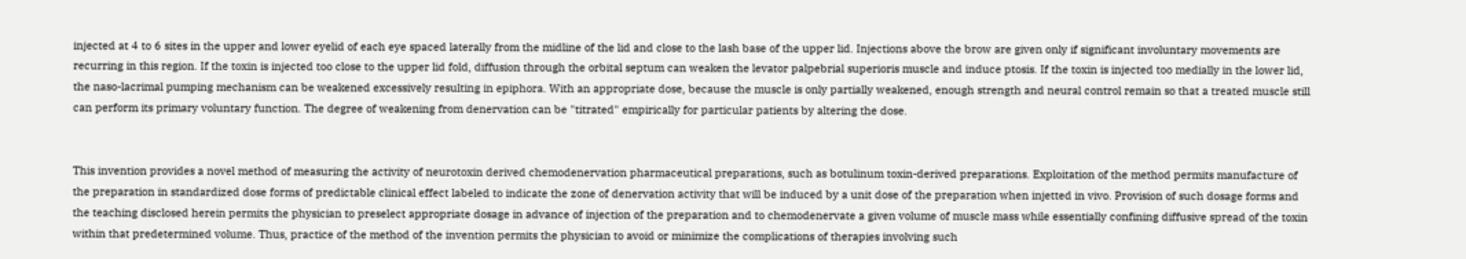injected at 4 to 6 sites in the upper and lower eyelid of each eye spaced laterally from the midline of the lid and close to the lash base of the upper lid. Injections above the brow are given only if significant involuntary movements are recurring in this region. If the toxin is injected too close to the upper lid fold, diffusion through the orbital septum can weaken the levator palpebrial superioris muscle and induce ptosis. If the toxin is injected too medially in the lower lid, the naso-lacrimal pumping mechanism can be weakened excessively resulting in epiphora. With an appropriate dose, because the muscle is only partially weakened, enough strength and neural control remain so that a treated muscle still can perform its primary voluntary function. The degree of weakening from denervation can be "titrated" empirically for particular patients by altering the dose.


This invention provides a novel method of measuring the activity of neurotoxin derived chemodenervation pharmaceutical preparations, such as botulinum toxin-derived preparations. Exploitation of the method permits manufacture of the preparation in standardized dose forms of predictable clinical effect labeled to indicate the zone of denervation activity that will be induced by a unit dose of the preparation when injetted in vivo. Provision of such dosage forms and the teaching disclosed herein permits the physician to preselect appropriate dosage in advance of injection of the preparation and to chemodenervate a given volume of muscle mass while essentially confining diffusive spread of the toxin within that predetermined volume. Thus, practice of the method of the invention permits the physician to avoid or minimize the complications of therapies involving such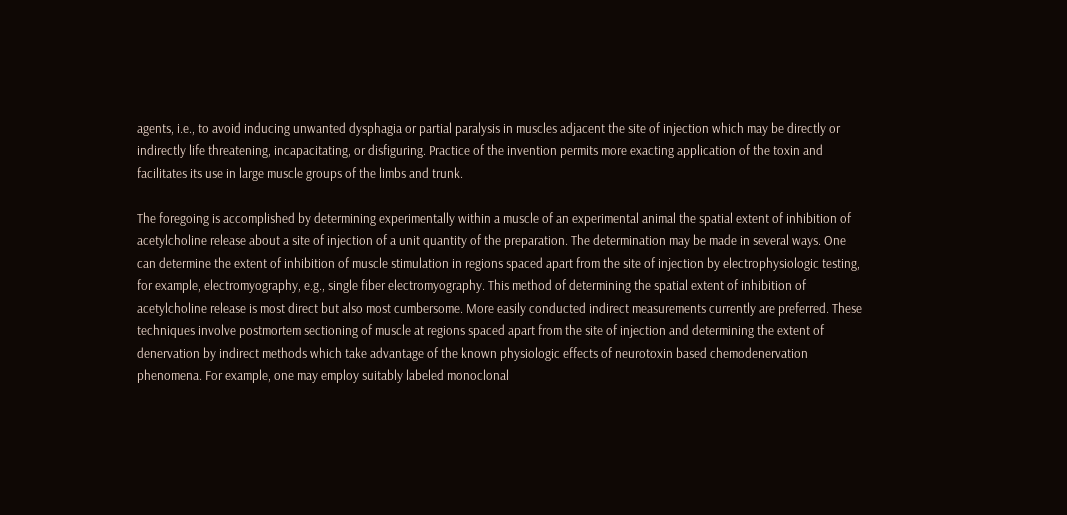agents, i.e., to avoid inducing unwanted dysphagia or partial paralysis in muscles adjacent the site of injection which may be directly or indirectly life threatening, incapacitating, or disfiguring. Practice of the invention permits more exacting application of the toxin and facilitates its use in large muscle groups of the limbs and trunk.

The foregoing is accomplished by determining experimentally within a muscle of an experimental animal the spatial extent of inhibition of acetylcholine release about a site of injection of a unit quantity of the preparation. The determination may be made in several ways. One can determine the extent of inhibition of muscle stimulation in regions spaced apart from the site of injection by electrophysiologic testing, for example, electromyography, e.g., single fiber electromyography. This method of determining the spatial extent of inhibition of acetylcholine release is most direct but also most cumbersome. More easily conducted indirect measurements currently are preferred. These techniques involve postmortem sectioning of muscle at regions spaced apart from the site of injection and determining the extent of denervation by indirect methods which take advantage of the known physiologic effects of neurotoxin based chemodenervation phenomena. For example, one may employ suitably labeled monoclonal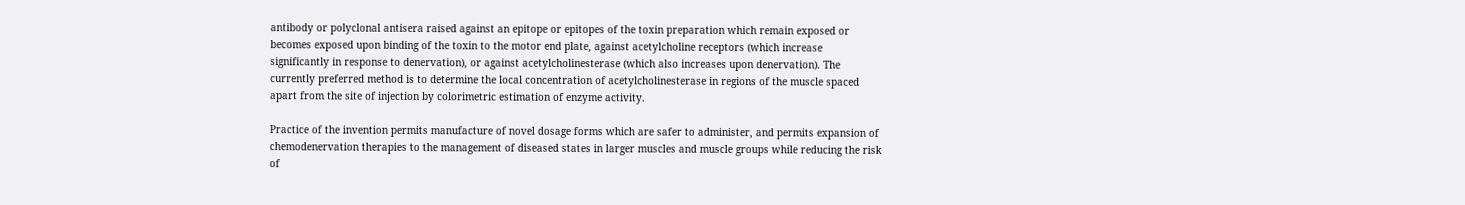antibody or polyclonal antisera raised against an epitope or epitopes of the toxin preparation which remain exposed or becomes exposed upon binding of the toxin to the motor end plate, against acetylcholine receptors (which increase significantly in response to denervation), or against acetylcholinesterase (which also increases upon denervation). The currently preferred method is to determine the local concentration of acetylcholinesterase in regions of the muscle spaced apart from the site of injection by colorimetric estimation of enzyme activity.

Practice of the invention permits manufacture of novel dosage forms which are safer to administer, and permits expansion of chemodenervation therapies to the management of diseased states in larger muscles and muscle groups while reducing the risk of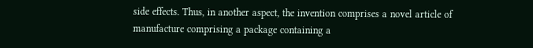side effects. Thus, in another aspect, the invention comprises a novel article of manufacture comprising a package containing a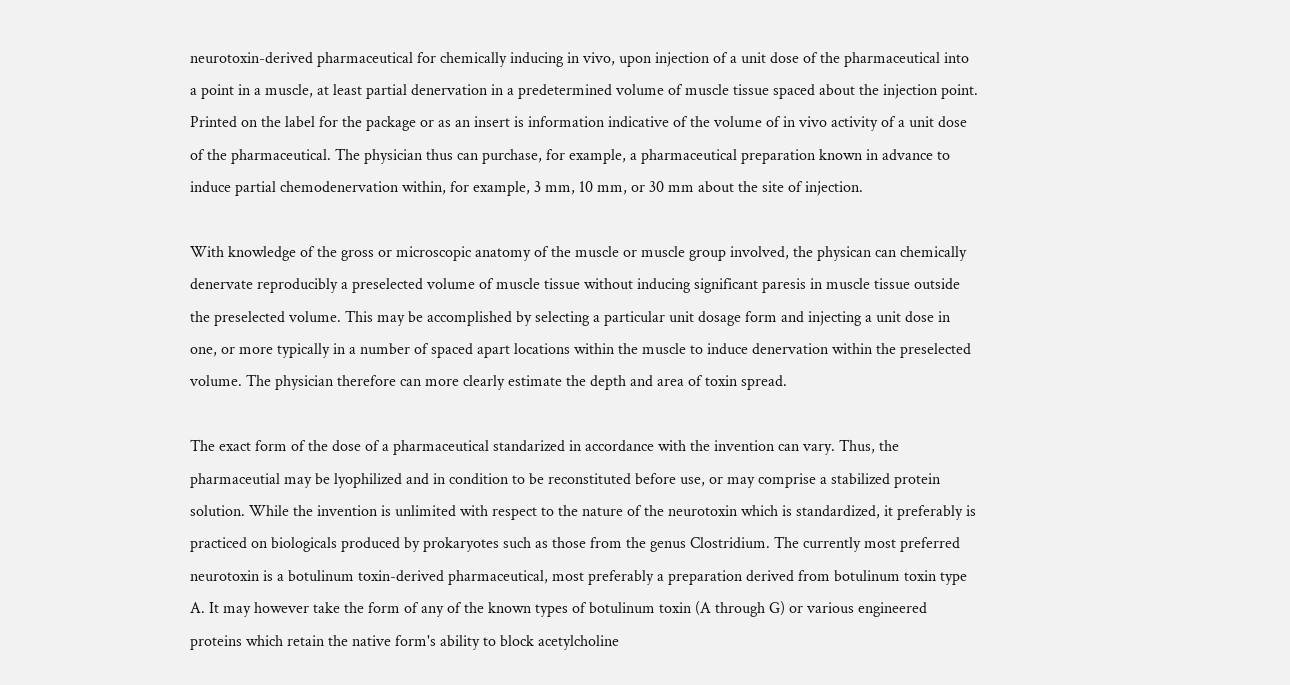neurotoxin-derived pharmaceutical for chemically inducing in vivo, upon injection of a unit dose of the pharmaceutical into a point in a muscle, at least partial denervation in a predetermined volume of muscle tissue spaced about the injection point. Printed on the label for the package or as an insert is information indicative of the volume of in vivo activity of a unit dose of the pharmaceutical. The physician thus can purchase, for example, a pharmaceutical preparation known in advance to induce partial chemodenervation within, for example, 3 mm, 10 mm, or 30 mm about the site of injection.

With knowledge of the gross or microscopic anatomy of the muscle or muscle group involved, the physican can chemically denervate reproducibly a preselected volume of muscle tissue without inducing significant paresis in muscle tissue outside the preselected volume. This may be accomplished by selecting a particular unit dosage form and injecting a unit dose in one, or more typically in a number of spaced apart locations within the muscle to induce denervation within the preselected volume. The physician therefore can more clearly estimate the depth and area of toxin spread.

The exact form of the dose of a pharmaceutical standarized in accordance with the invention can vary. Thus, the pharmaceutial may be lyophilized and in condition to be reconstituted before use, or may comprise a stabilized protein solution. While the invention is unlimited with respect to the nature of the neurotoxin which is standardized, it preferably is practiced on biologicals produced by prokaryotes such as those from the genus Clostridium. The currently most preferred neurotoxin is a botulinum toxin-derived pharmaceutical, most preferably a preparation derived from botulinum toxin type A. It may however take the form of any of the known types of botulinum toxin (A through G) or various engineered proteins which retain the native form's ability to block acetylcholine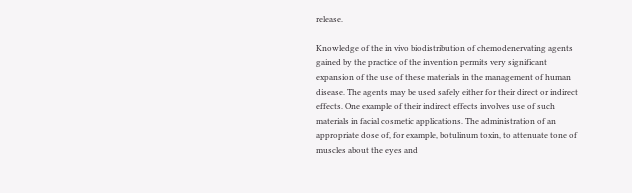release.

Knowledge of the in vivo biodistribution of chemodenervating agents gained by the practice of the invention permits very significant expansion of the use of these materials in the management of human disease. The agents may be used safely either for their direct or indirect effects. One example of their indirect effects involves use of such materials in facial cosmetic applications. The administration of an appropriate dose of, for example, botulinum toxin, to attenuate tone of muscles about the eyes and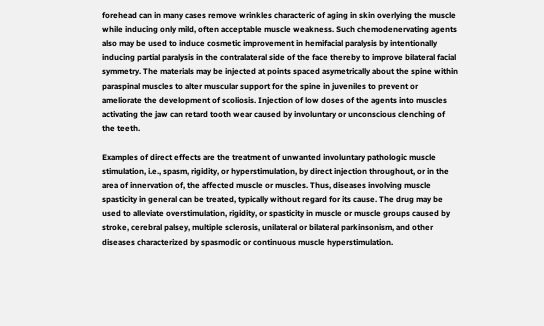forehead can in many cases remove wrinkles characteric of aging in skin overlying the muscle while inducing only mild, often acceptable muscle weakness. Such chemodenervating agents also may be used to induce cosmetic improvement in hemifacial paralysis by intentionally inducing partial paralysis in the contralateral side of the face thereby to improve bilateral facial symmetry. The materials may be injected at points spaced asymetrically about the spine within paraspinal muscles to alter muscular support for the spine in juveniles to prevent or ameliorate the development of scoliosis. Injection of low doses of the agents into muscles activating the jaw can retard tooth wear caused by involuntary or unconscious clenching of the teeth.

Examples of direct effects are the treatment of unwanted involuntary pathologic muscle stimulation, i.e., spasm, rigidity, or hyperstimulation, by direct injection throughout, or in the area of innervation of, the affected muscle or muscles. Thus, diseases involving muscle spasticity in general can be treated, typically without regard for its cause. The drug may be used to alleviate overstimulation, rigidity, or spasticity in muscle or muscle groups caused by stroke, cerebral palsey, multiple sclerosis, unilateral or bilateral parkinsonism, and other diseases characterized by spasmodic or continuous muscle hyperstimulation.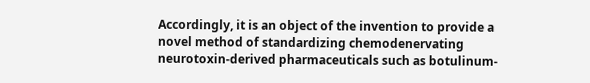Accordingly, it is an object of the invention to provide a novel method of standardizing chemodenervating neurotoxin-derived pharmaceuticals such as botulinum-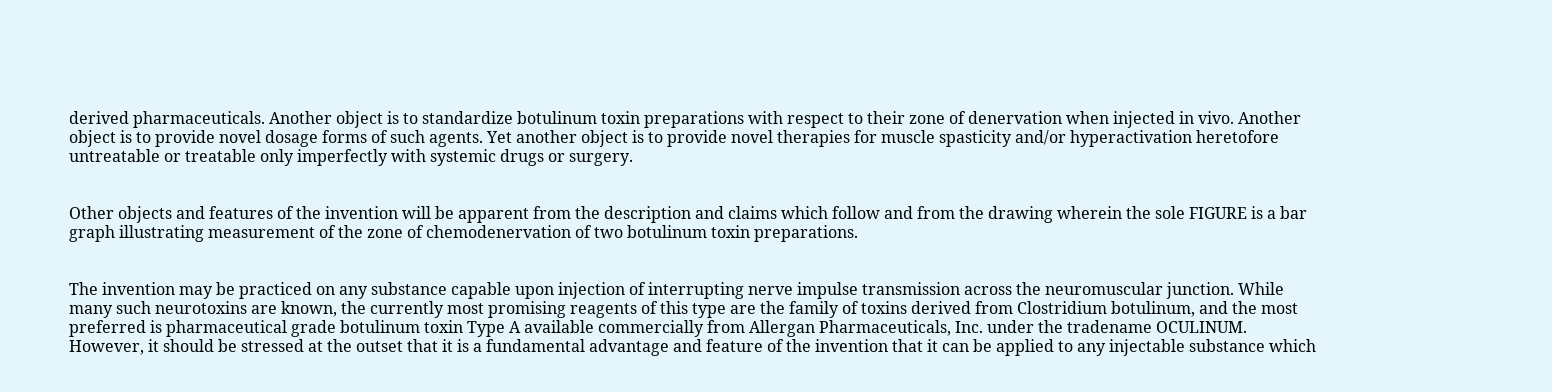derived pharmaceuticals. Another object is to standardize botulinum toxin preparations with respect to their zone of denervation when injected in vivo. Another object is to provide novel dosage forms of such agents. Yet another object is to provide novel therapies for muscle spasticity and/or hyperactivation heretofore untreatable or treatable only imperfectly with systemic drugs or surgery.


Other objects and features of the invention will be apparent from the description and claims which follow and from the drawing wherein the sole FIGURE is a bar graph illustrating measurement of the zone of chemodenervation of two botulinum toxin preparations.


The invention may be practiced on any substance capable upon injection of interrupting nerve impulse transmission across the neuromuscular junction. While many such neurotoxins are known, the currently most promising reagents of this type are the family of toxins derived from Clostridium botulinum, and the most preferred is pharmaceutical grade botulinum toxin Type A available commercially from Allergan Pharmaceuticals, Inc. under the tradename OCULINUM. However, it should be stressed at the outset that it is a fundamental advantage and feature of the invention that it can be applied to any injectable substance which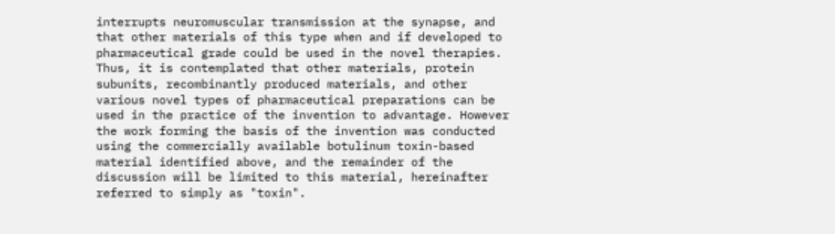interrupts neuromuscular transmission at the synapse, and that other materials of this type when and if developed to pharmaceutical grade could be used in the novel therapies. Thus, it is contemplated that other materials, protein subunits, recombinantly produced materials, and other various novel types of pharmaceutical preparations can be used in the practice of the invention to advantage. However the work forming the basis of the invention was conducted using the commercially available botulinum toxin-based material identified above, and the remainder of the discussion will be limited to this material, hereinafter referred to simply as "toxin".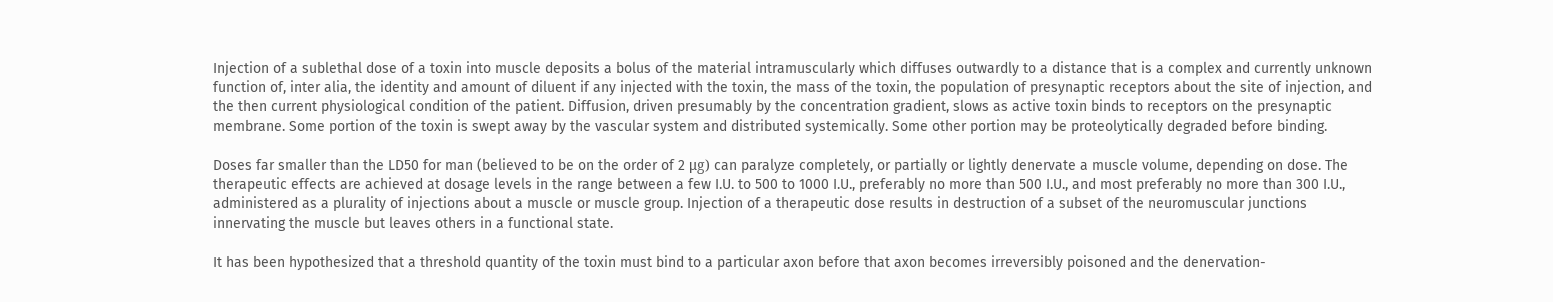Injection of a sublethal dose of a toxin into muscle deposits a bolus of the material intramuscularly which diffuses outwardly to a distance that is a complex and currently unknown function of, inter alia, the identity and amount of diluent if any injected with the toxin, the mass of the toxin, the population of presynaptic receptors about the site of injection, and the then current physiological condition of the patient. Diffusion, driven presumably by the concentration gradient, slows as active toxin binds to receptors on the presynaptic membrane. Some portion of the toxin is swept away by the vascular system and distributed systemically. Some other portion may be proteolytically degraded before binding.

Doses far smaller than the LD50 for man (believed to be on the order of 2 μg) can paralyze completely, or partially or lightly denervate a muscle volume, depending on dose. The therapeutic effects are achieved at dosage levels in the range between a few I.U. to 500 to 1000 I.U., preferably no more than 500 I.U., and most preferably no more than 300 I.U., administered as a plurality of injections about a muscle or muscle group. Injection of a therapeutic dose results in destruction of a subset of the neuromuscular junctions innervating the muscle but leaves others in a functional state.

It has been hypothesized that a threshold quantity of the toxin must bind to a particular axon before that axon becomes irreversibly poisoned and the denervation-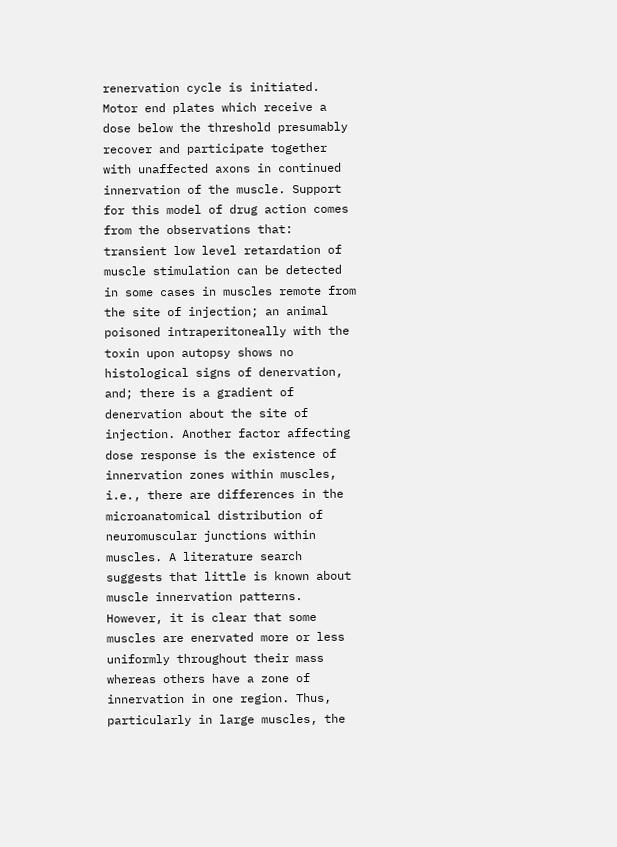renervation cycle is initiated. Motor end plates which receive a dose below the threshold presumably recover and participate together with unaffected axons in continued innervation of the muscle. Support for this model of drug action comes from the observations that: transient low level retardation of muscle stimulation can be detected in some cases in muscles remote from the site of injection; an animal poisoned intraperitoneally with the toxin upon autopsy shows no histological signs of denervation, and; there is a gradient of denervation about the site of injection. Another factor affecting dose response is the existence of innervation zones within muscles, i.e., there are differences in the microanatomical distribution of neuromuscular junctions within muscles. A literature search suggests that little is known about muscle innervation patterns. However, it is clear that some muscles are enervated more or less uniformly throughout their mass whereas others have a zone of innervation in one region. Thus, particularly in large muscles, the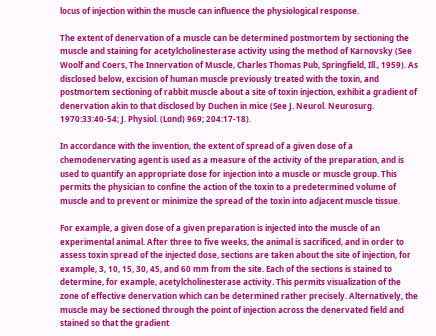locus of injection within the muscle can influence the physiological response.

The extent of denervation of a muscle can be determined postmortem by sectioning the muscle and staining for acetylcholinesterase activity using the method of Karnovsky (See Woolf and Coers, The Innervation of Muscle, Charles Thomas Pub, Springfield, Ill., 1959). As disclosed below, excision of human muscle previously treated with the toxin, and postmortem sectioning of rabbit muscle about a site of toxin injection, exhibit a gradient of denervation akin to that disclosed by Duchen in mice (See J. Neurol. Neurosurg. 1970:33:40-54; J. Physiol. (Lond) 969; 204:17-18).

In accordance with the invention, the extent of spread of a given dose of a chemodenervating agent is used as a measure of the activity of the preparation, and is used to quantify an appropriate dose for injection into a muscle or muscle group. This permits the physician to confine the action of the toxin to a predetermined volume of muscle and to prevent or minimize the spread of the toxin into adjacent muscle tissue.

For example, a given dose of a given preparation is injected into the muscle of an experimental animal. After three to five weeks, the animal is sacrificed, and in order to assess toxin spread of the injected dose, sections are taken about the site of injection, for example, 3, 10, 15, 30, 45, and 60 mm from the site. Each of the sections is stained to determine, for example, acetylcholinesterase activity. This permits visualization of the zone of effective denervation which can be determined rather precisely. Alternatively, the muscle may be sectioned through the point of injection across the denervated field and stained so that the gradient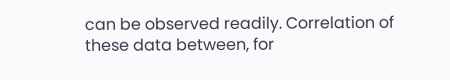can be observed readily. Correlation of these data between, for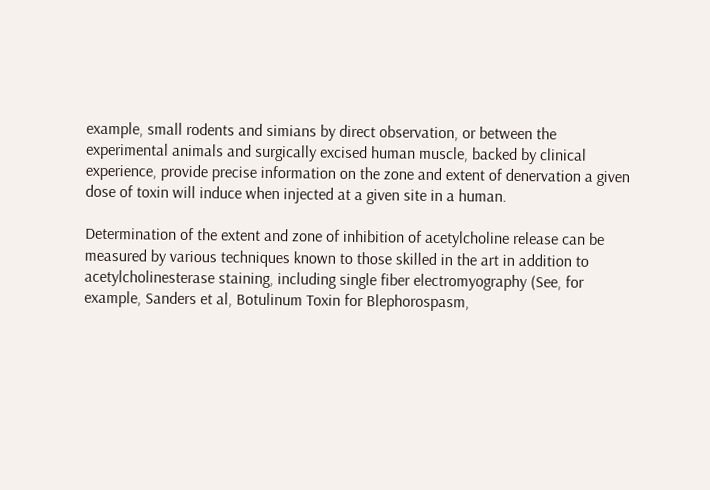example, small rodents and simians by direct observation, or between the experimental animals and surgically excised human muscle, backed by clinical experience, provide precise information on the zone and extent of denervation a given dose of toxin will induce when injected at a given site in a human.

Determination of the extent and zone of inhibition of acetylcholine release can be measured by various techniques known to those skilled in the art in addition to acetylcholinesterase staining, including single fiber electromyography (See, for example, Sanders et al, Botulinum Toxin for Blephorospasm,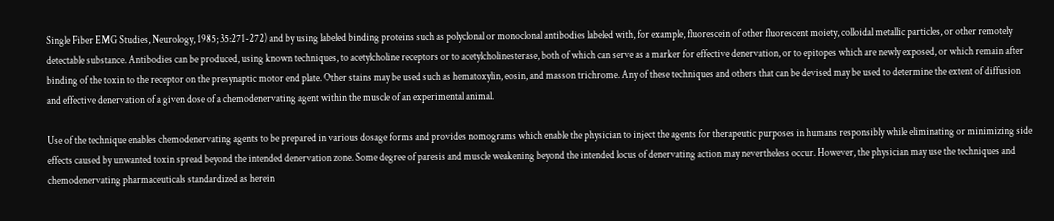Single Fiber EMG Studies, Neurology, 1985; 35:271-272) and by using labeled binding proteins such as polyclonal or monoclonal antibodies labeled with, for example, fluorescein of other fluorescent moiety, colloidal metallic particles, or other remotely detectable substance. Antibodies can be produced, using known techniques, to acetylcholine receptors or to acetylcholinesterase, both of which can serve as a marker for effective denervation, or to epitopes which are newly exposed, or which remain after binding of the toxin to the receptor on the presynaptic motor end plate. Other stains may be used such as hematoxylin, eosin, and masson trichrome. Any of these techniques and others that can be devised may be used to determine the extent of diffusion and effective denervation of a given dose of a chemodenervating agent within the muscle of an experimental animal.

Use of the technique enables chemodenervating agents to be prepared in various dosage forms and provides nomograms which enable the physician to inject the agents for therapeutic purposes in humans responsibly while eliminating or minimizing side effects caused by unwanted toxin spread beyond the intended denervation zone. Some degree of paresis and muscle weakening beyond the intended locus of denervating action may nevertheless occur. However, the physician may use the techniques and chemodenervating pharmaceuticals standardized as herein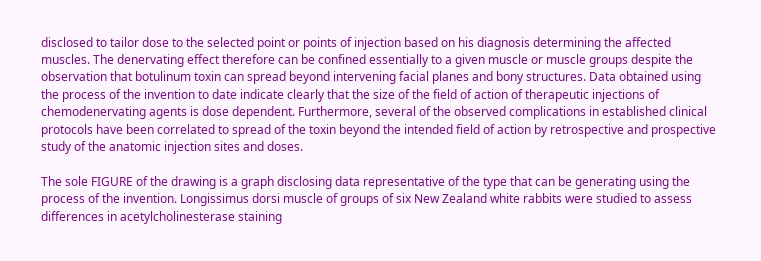disclosed to tailor dose to the selected point or points of injection based on his diagnosis determining the affected muscles. The denervating effect therefore can be confined essentially to a given muscle or muscle groups despite the observation that botulinum toxin can spread beyond intervening facial planes and bony structures. Data obtained using the process of the invention to date indicate clearly that the size of the field of action of therapeutic injections of chemodenervating agents is dose dependent. Furthermore, several of the observed complications in established clinical protocols have been correlated to spread of the toxin beyond the intended field of action by retrospective and prospective study of the anatomic injection sites and doses.

The sole FIGURE of the drawing is a graph disclosing data representative of the type that can be generating using the process of the invention. Longissimus dorsi muscle of groups of six New Zealand white rabbits were studied to assess differences in acetylcholinesterase staining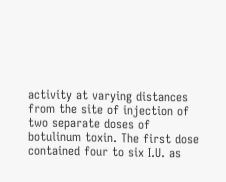activity at varying distances from the site of injection of two separate doses of botulinum toxin. The first dose contained four to six I.U. as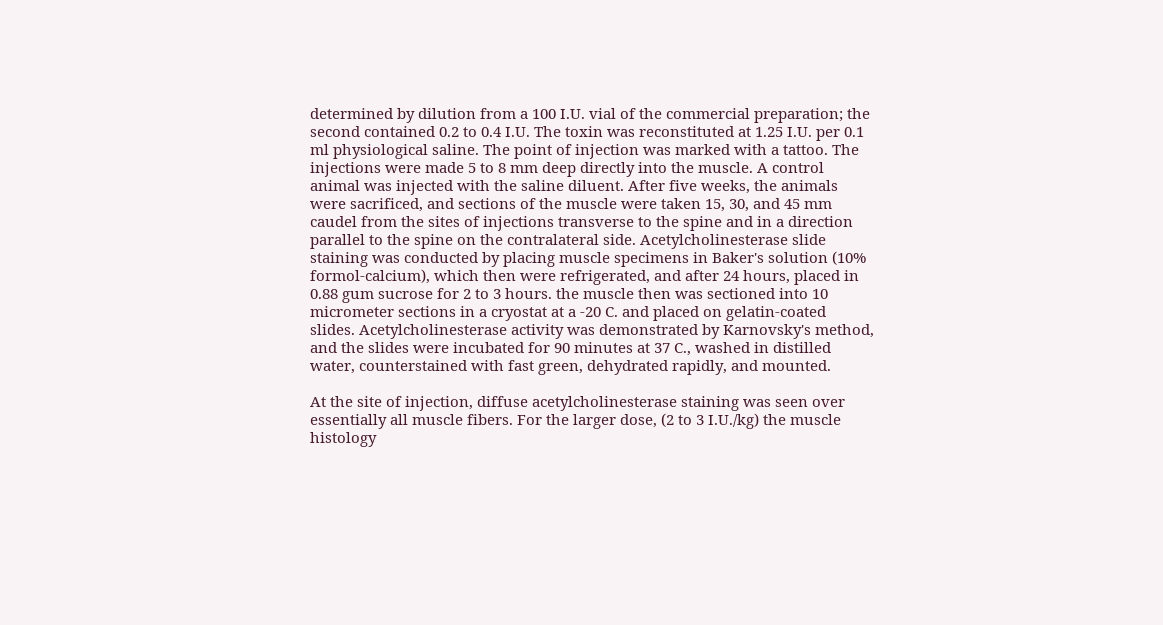determined by dilution from a 100 I.U. vial of the commercial preparation; the second contained 0.2 to 0.4 I.U. The toxin was reconstituted at 1.25 I.U. per 0.1 ml physiological saline. The point of injection was marked with a tattoo. The injections were made 5 to 8 mm deep directly into the muscle. A control animal was injected with the saline diluent. After five weeks, the animals were sacrificed, and sections of the muscle were taken 15, 30, and 45 mm caudel from the sites of injections transverse to the spine and in a direction parallel to the spine on the contralateral side. Acetylcholinesterase slide staining was conducted by placing muscle specimens in Baker's solution (10% formol-calcium), which then were refrigerated, and after 24 hours, placed in 0.88 gum sucrose for 2 to 3 hours. the muscle then was sectioned into 10 micrometer sections in a cryostat at a -20 C. and placed on gelatin-coated slides. Acetylcholinesterase activity was demonstrated by Karnovsky's method, and the slides were incubated for 90 minutes at 37 C., washed in distilled water, counterstained with fast green, dehydrated rapidly, and mounted.

At the site of injection, diffuse acetylcholinesterase staining was seen over essentially all muscle fibers. For the larger dose, (2 to 3 I.U./kg) the muscle histology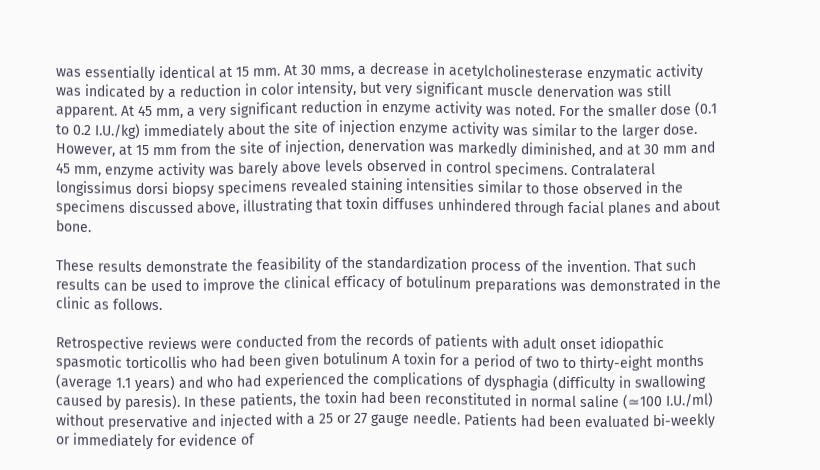was essentially identical at 15 mm. At 30 mms, a decrease in acetylcholinesterase enzymatic activity was indicated by a reduction in color intensity, but very significant muscle denervation was still apparent. At 45 mm, a very significant reduction in enzyme activity was noted. For the smaller dose (0.1 to 0.2 I.U./kg) immediately about the site of injection enzyme activity was similar to the larger dose. However, at 15 mm from the site of injection, denervation was markedly diminished, and at 30 mm and 45 mm, enzyme activity was barely above levels observed in control specimens. Contralateral longissimus dorsi biopsy specimens revealed staining intensities similar to those observed in the specimens discussed above, illustrating that toxin diffuses unhindered through facial planes and about bone.

These results demonstrate the feasibility of the standardization process of the invention. That such results can be used to improve the clinical efficacy of botulinum preparations was demonstrated in the clinic as follows.

Retrospective reviews were conducted from the records of patients with adult onset idiopathic spasmotic torticollis who had been given botulinum A toxin for a period of two to thirty-eight months (average 1.1 years) and who had experienced the complications of dysphagia (difficulty in swallowing caused by paresis). In these patients, the toxin had been reconstituted in normal saline (≃100 I.U./ml) without preservative and injected with a 25 or 27 gauge needle. Patients had been evaluated bi-weekly or immediately for evidence of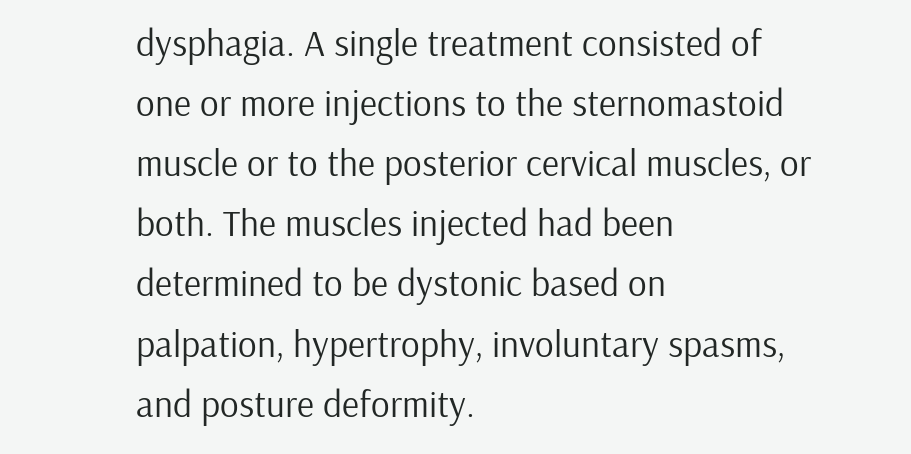dysphagia. A single treatment consisted of one or more injections to the sternomastoid muscle or to the posterior cervical muscles, or both. The muscles injected had been determined to be dystonic based on palpation, hypertrophy, involuntary spasms, and posture deformity.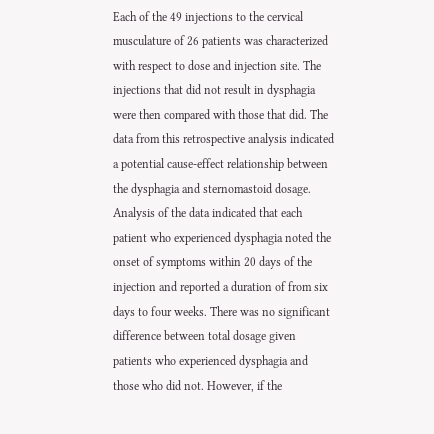Each of the 49 injections to the cervical musculature of 26 patients was characterized with respect to dose and injection site. The injections that did not result in dysphagia were then compared with those that did. The data from this retrospective analysis indicated a potential cause-effect relationship between the dysphagia and sternomastoid dosage. Analysis of the data indicated that each patient who experienced dysphagia noted the onset of symptoms within 20 days of the injection and reported a duration of from six days to four weeks. There was no significant difference between total dosage given patients who experienced dysphagia and those who did not. However, if the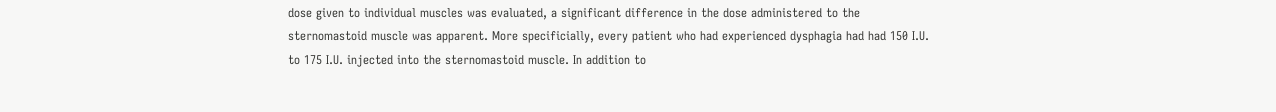dose given to individual muscles was evaluated, a significant difference in the dose administered to the sternomastoid muscle was apparent. More specificially, every patient who had experienced dysphagia had had 150 I.U. to 175 I.U. injected into the sternomastoid muscle. In addition to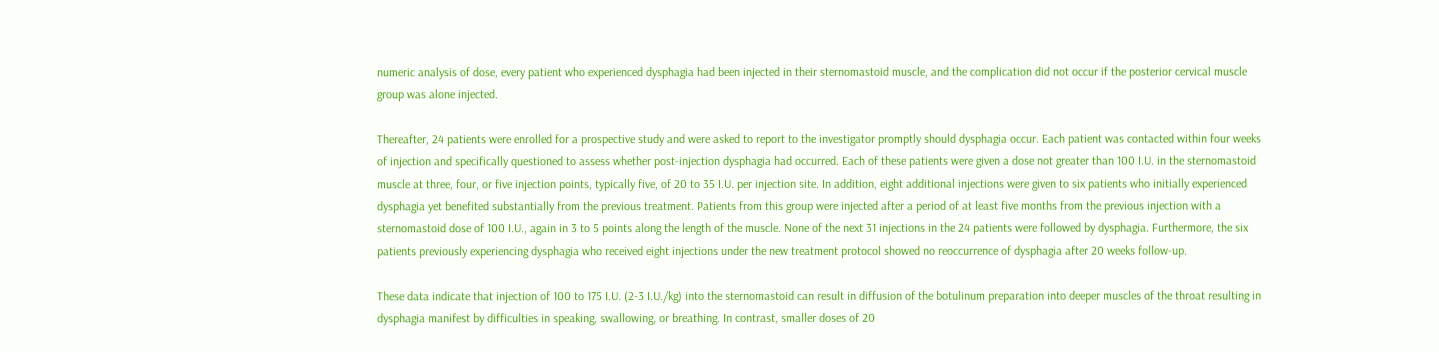numeric analysis of dose, every patient who experienced dysphagia had been injected in their sternomastoid muscle, and the complication did not occur if the posterior cervical muscle group was alone injected.

Thereafter, 24 patients were enrolled for a prospective study and were asked to report to the investigator promptly should dysphagia occur. Each patient was contacted within four weeks of injection and specifically questioned to assess whether post-injection dysphagia had occurred. Each of these patients were given a dose not greater than 100 I.U. in the sternomastoid muscle at three, four, or five injection points, typically five, of 20 to 35 I.U. per injection site. In addition, eight additional injections were given to six patients who initially experienced dysphagia yet benefited substantially from the previous treatment. Patients from this group were injected after a period of at least five months from the previous injection with a sternomastoid dose of 100 I.U., again in 3 to 5 points along the length of the muscle. None of the next 31 injections in the 24 patients were followed by dysphagia. Furthermore, the six patients previously experiencing dysphagia who received eight injections under the new treatment protocol showed no reoccurrence of dysphagia after 20 weeks follow-up.

These data indicate that injection of 100 to 175 I.U. (2-3 I.U./kg) into the sternomastoid can result in diffusion of the botulinum preparation into deeper muscles of the throat resulting in dysphagia manifest by difficulties in speaking, swallowing, or breathing. In contrast, smaller doses of 20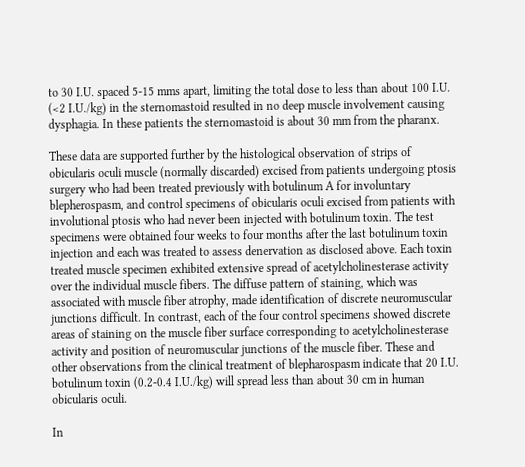to 30 I.U. spaced 5-15 mms apart, limiting the total dose to less than about 100 I.U. (<2 I.U./kg) in the sternomastoid resulted in no deep muscle involvement causing dysphagia. In these patients the sternomastoid is about 30 mm from the pharanx.

These data are supported further by the histological observation of strips of obicularis oculi muscle (normally discarded) excised from patients undergoing ptosis surgery who had been treated previously with botulinum A for involuntary blepherospasm, and control specimens of obicularis oculi excised from patients with involutional ptosis who had never been injected with botulinum toxin. The test specimens were obtained four weeks to four months after the last botulinum toxin injection and each was treated to assess denervation as disclosed above. Each toxin treated muscle specimen exhibited extensive spread of acetylcholinesterase activity over the individual muscle fibers. The diffuse pattern of staining, which was associated with muscle fiber atrophy, made identification of discrete neuromuscular junctions difficult. In contrast, each of the four control specimens showed discrete areas of staining on the muscle fiber surface corresponding to acetylcholinesterase activity and position of neuromuscular junctions of the muscle fiber. These and other observations from the clinical treatment of blepharospasm indicate that 20 I.U. botulinum toxin (0.2-0.4 I.U./kg) will spread less than about 30 cm in human obicularis oculi.

In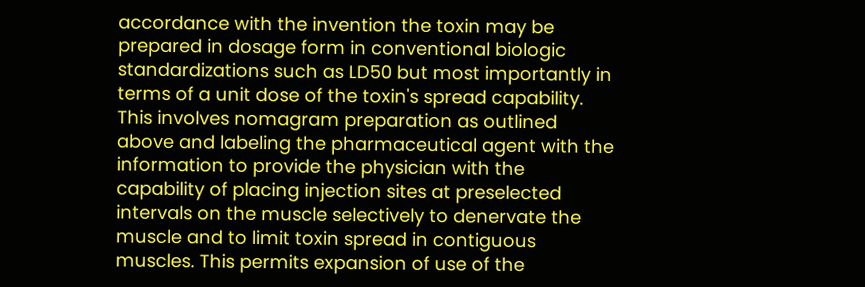accordance with the invention the toxin may be prepared in dosage form in conventional biologic standardizations such as LD50 but most importantly in terms of a unit dose of the toxin's spread capability. This involves nomagram preparation as outlined above and labeling the pharmaceutical agent with the information to provide the physician with the capability of placing injection sites at preselected intervals on the muscle selectively to denervate the muscle and to limit toxin spread in contiguous muscles. This permits expansion of use of the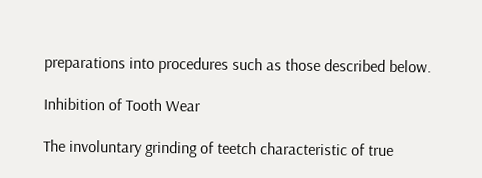preparations into procedures such as those described below.

Inhibition of Tooth Wear

The involuntary grinding of teetch characteristic of true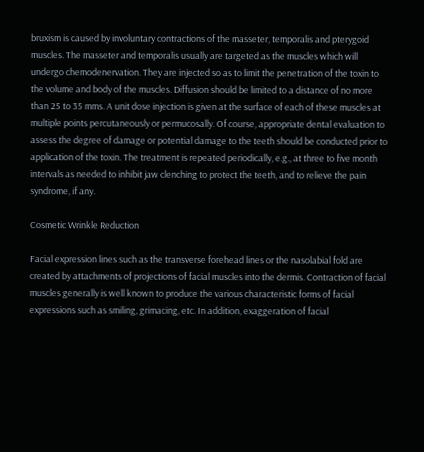bruxism is caused by involuntary contractions of the masseter, temporalis and pterygoid muscles. The masseter and temporalis usually are targeted as the muscles which will undergo chemodenervation. They are injected so as to limit the penetration of the toxin to the volume and body of the muscles. Diffusion should be limited to a distance of no more than 25 to 35 mms. A unit dose injection is given at the surface of each of these muscles at multiple points percutaneously or permucosally. Of course, appropriate dental evaluation to assess the degree of damage or potential damage to the teeth should be conducted prior to application of the toxin. The treatment is repeated periodically, e.g., at three to five month intervals as needed to inhibit jaw clenching to protect the teeth, and to relieve the pain syndrome, if any.

Cosmetic Wrinkle Reduction

Facial expression lines such as the transverse forehead lines or the nasolabial fold are created by attachments of projections of facial muscles into the dermis. Contraction of facial muscles generally is well known to produce the various characteristic forms of facial expressions such as smiling, grimacing, etc. In addition, exaggeration of facial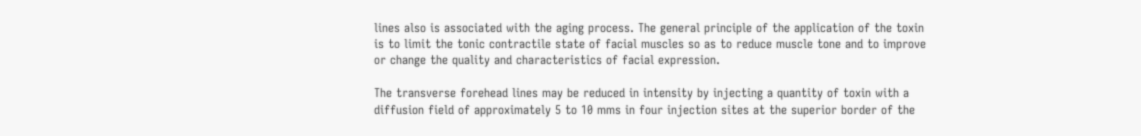lines also is associated with the aging process. The general principle of the application of the toxin is to limit the tonic contractile state of facial muscles so as to reduce muscle tone and to improve or change the quality and characteristics of facial expression.

The transverse forehead lines may be reduced in intensity by injecting a quantity of toxin with a diffusion field of approximately 5 to 10 mms in four injection sites at the superior border of the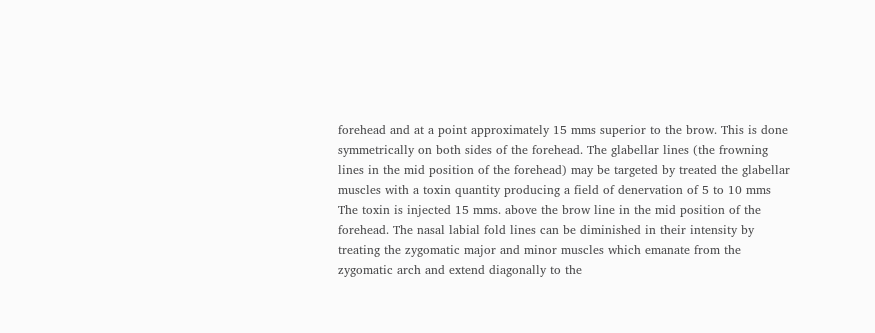forehead and at a point approximately 15 mms superior to the brow. This is done symmetrically on both sides of the forehead. The glabellar lines (the frowning lines in the mid position of the forehead) may be targeted by treated the glabellar muscles with a toxin quantity producing a field of denervation of 5 to 10 mms The toxin is injected 15 mms. above the brow line in the mid position of the forehead. The nasal labial fold lines can be diminished in their intensity by treating the zygomatic major and minor muscles which emanate from the zygomatic arch and extend diagonally to the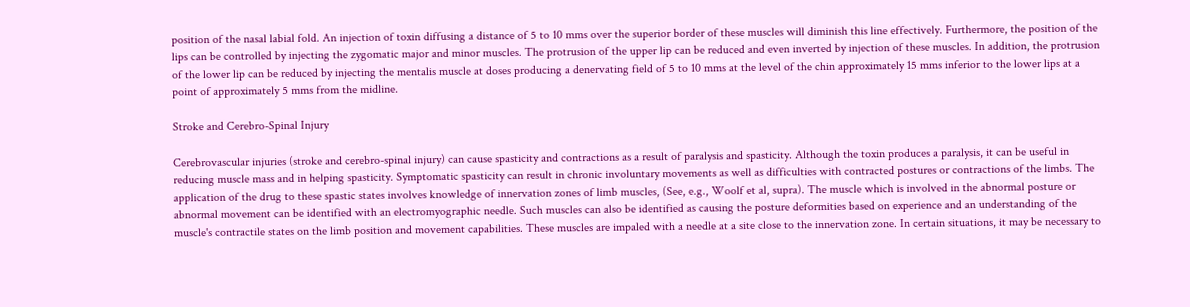position of the nasal labial fold. An injection of toxin diffusing a distance of 5 to 10 mms over the superior border of these muscles will diminish this line effectively. Furthermore, the position of the lips can be controlled by injecting the zygomatic major and minor muscles. The protrusion of the upper lip can be reduced and even inverted by injection of these muscles. In addition, the protrusion of the lower lip can be reduced by injecting the mentalis muscle at doses producing a denervating field of 5 to 10 mms at the level of the chin approximately 15 mms inferior to the lower lips at a point of approximately 5 mms from the midline.

Stroke and Cerebro-Spinal Injury

Cerebrovascular injuries (stroke and cerebro-spinal injury) can cause spasticity and contractions as a result of paralysis and spasticity. Although the toxin produces a paralysis, it can be useful in reducing muscle mass and in helping spasticity. Symptomatic spasticity can result in chronic involuntary movements as well as difficulties with contracted postures or contractions of the limbs. The application of the drug to these spastic states involves knowledge of innervation zones of limb muscles, (See, e.g., Woolf et al, supra). The muscle which is involved in the abnormal posture or abnormal movement can be identified with an electromyographic needle. Such muscles can also be identified as causing the posture deformities based on experience and an understanding of the muscle's contractile states on the limb position and movement capabilities. These muscles are impaled with a needle at a site close to the innervation zone. In certain situations, it may be necessary to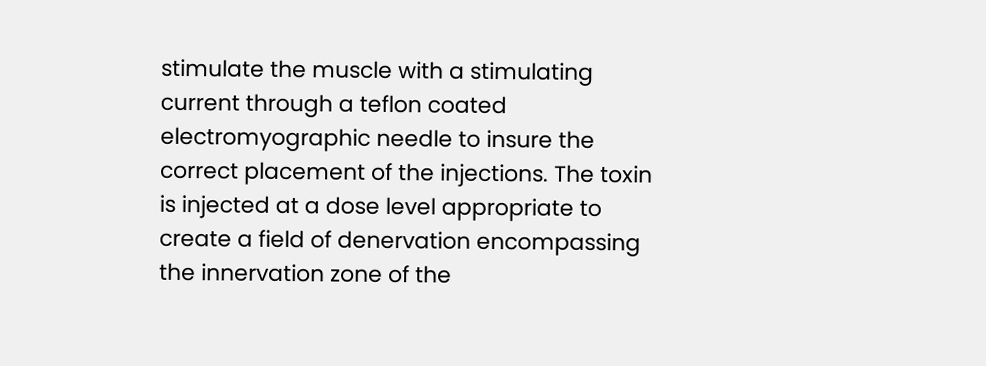stimulate the muscle with a stimulating current through a teflon coated electromyographic needle to insure the correct placement of the injections. The toxin is injected at a dose level appropriate to create a field of denervation encompassing the innervation zone of the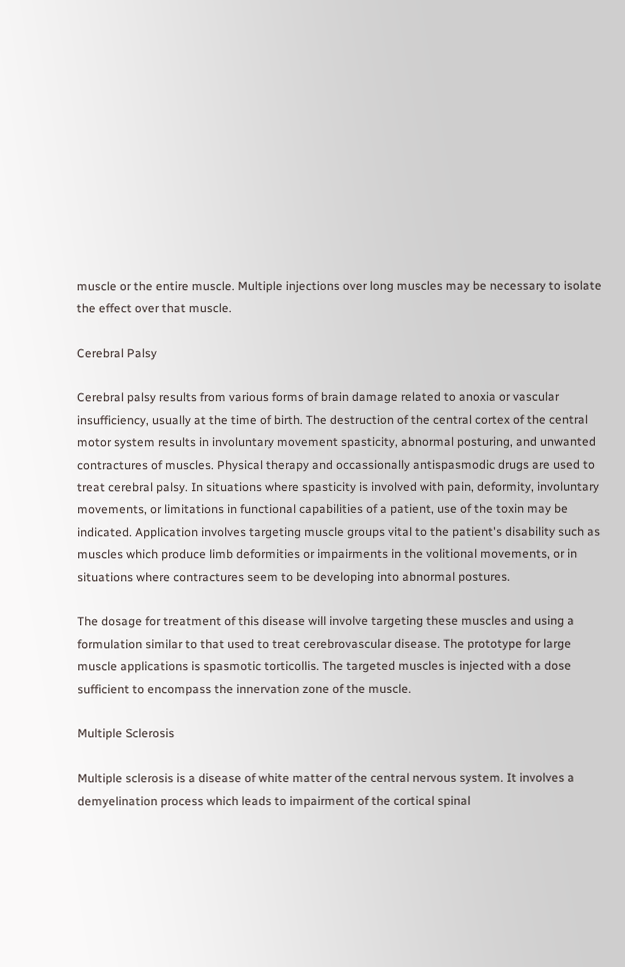muscle or the entire muscle. Multiple injections over long muscles may be necessary to isolate the effect over that muscle.

Cerebral Palsy

Cerebral palsy results from various forms of brain damage related to anoxia or vascular insufficiency, usually at the time of birth. The destruction of the central cortex of the central motor system results in involuntary movement spasticity, abnormal posturing, and unwanted contractures of muscles. Physical therapy and occassionally antispasmodic drugs are used to treat cerebral palsy. In situations where spasticity is involved with pain, deformity, involuntary movements, or limitations in functional capabilities of a patient, use of the toxin may be indicated. Application involves targeting muscle groups vital to the patient's disability such as muscles which produce limb deformities or impairments in the volitional movements, or in situations where contractures seem to be developing into abnormal postures.

The dosage for treatment of this disease will involve targeting these muscles and using a formulation similar to that used to treat cerebrovascular disease. The prototype for large muscle applications is spasmotic torticollis. The targeted muscles is injected with a dose sufficient to encompass the innervation zone of the muscle.

Multiple Sclerosis

Multiple sclerosis is a disease of white matter of the central nervous system. It involves a demyelination process which leads to impairment of the cortical spinal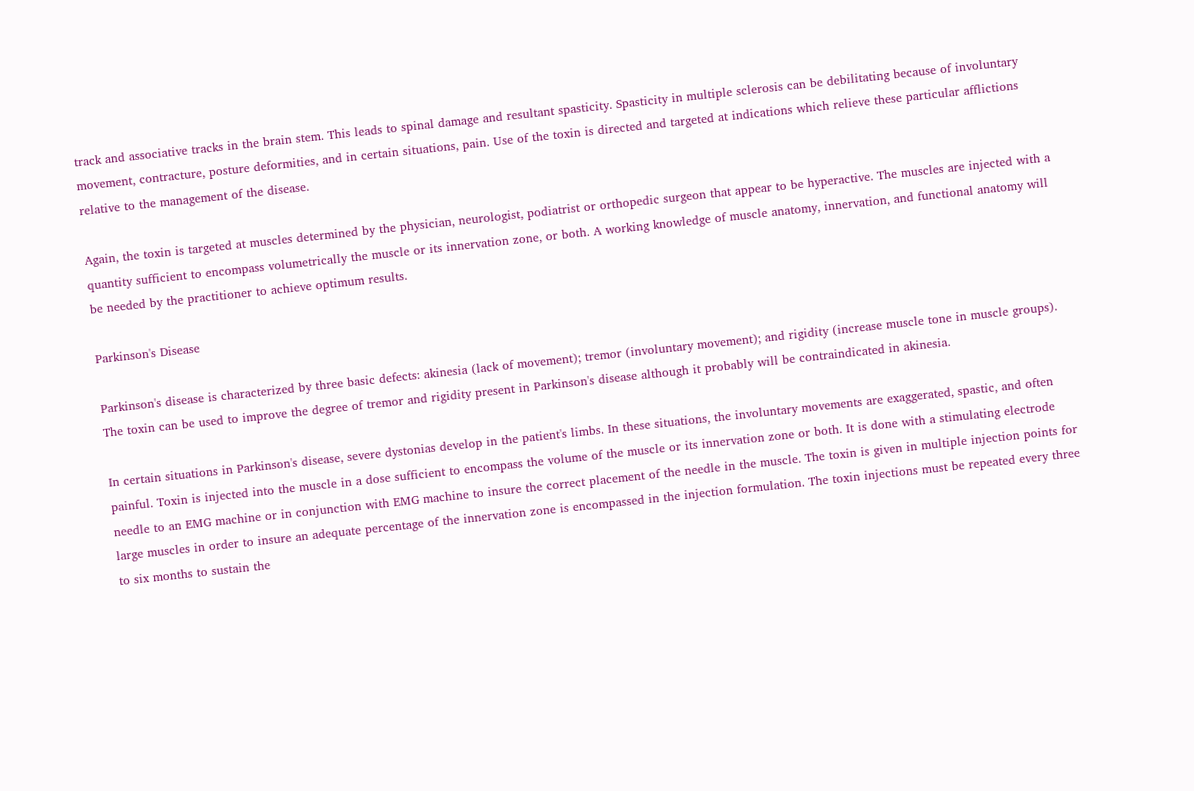track and associative tracks in the brain stem. This leads to spinal damage and resultant spasticity. Spasticity in multiple sclerosis can be debilitating because of involuntary movement, contracture, posture deformities, and in certain situations, pain. Use of the toxin is directed and targeted at indications which relieve these particular afflictions relative to the management of the disease.

Again, the toxin is targeted at muscles determined by the physician, neurologist, podiatrist or orthopedic surgeon that appear to be hyperactive. The muscles are injected with a quantity sufficient to encompass volumetrically the muscle or its innervation zone, or both. A working knowledge of muscle anatomy, innervation, and functional anatomy will be needed by the practitioner to achieve optimum results.

Parkinson's Disease

Parkinson's disease is characterized by three basic defects: akinesia (lack of movement); tremor (involuntary movement); and rigidity (increase muscle tone in muscle groups). The toxin can be used to improve the degree of tremor and rigidity present in Parkinson's disease although it probably will be contraindicated in akinesia.

In certain situations in Parkinson's disease, severe dystonias develop in the patient's limbs. In these situations, the involuntary movements are exaggerated, spastic, and often painful. Toxin is injected into the muscle in a dose sufficient to encompass the volume of the muscle or its innervation zone or both. It is done with a stimulating electrode needle to an EMG machine or in conjunction with EMG machine to insure the correct placement of the needle in the muscle. The toxin is given in multiple injection points for large muscles in order to insure an adequate percentage of the innervation zone is encompassed in the injection formulation. The toxin injections must be repeated every three to six months to sustain the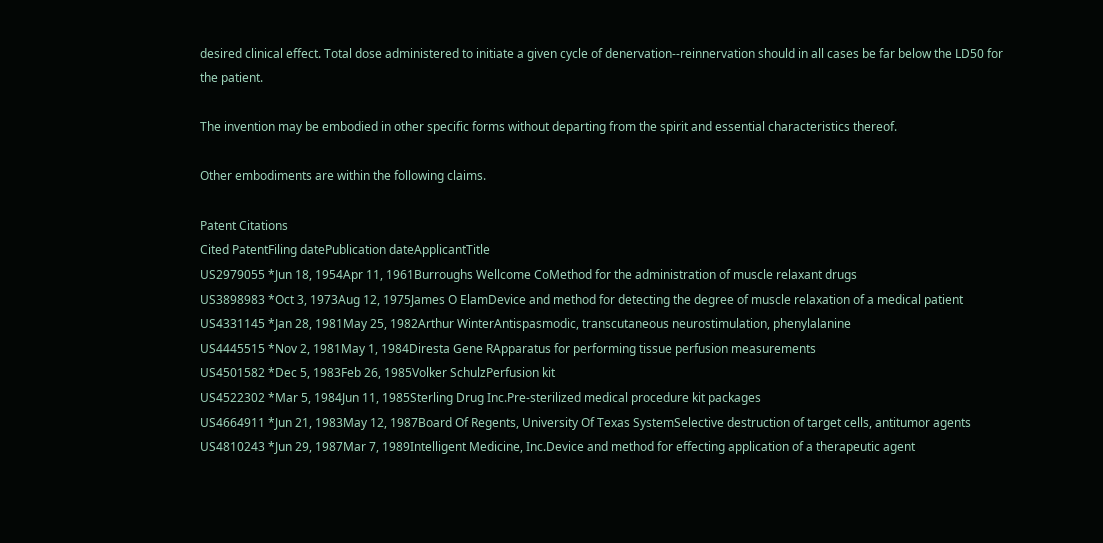desired clinical effect. Total dose administered to initiate a given cycle of denervation--reinnervation should in all cases be far below the LD50 for the patient.

The invention may be embodied in other specific forms without departing from the spirit and essential characteristics thereof.

Other embodiments are within the following claims.

Patent Citations
Cited PatentFiling datePublication dateApplicantTitle
US2979055 *Jun 18, 1954Apr 11, 1961Burroughs Wellcome CoMethod for the administration of muscle relaxant drugs
US3898983 *Oct 3, 1973Aug 12, 1975James O ElamDevice and method for detecting the degree of muscle relaxation of a medical patient
US4331145 *Jan 28, 1981May 25, 1982Arthur WinterAntispasmodic, transcutaneous neurostimulation, phenylalanine
US4445515 *Nov 2, 1981May 1, 1984Diresta Gene RApparatus for performing tissue perfusion measurements
US4501582 *Dec 5, 1983Feb 26, 1985Volker SchulzPerfusion kit
US4522302 *Mar 5, 1984Jun 11, 1985Sterling Drug Inc.Pre-sterilized medical procedure kit packages
US4664911 *Jun 21, 1983May 12, 1987Board Of Regents, University Of Texas SystemSelective destruction of target cells, antitumor agents
US4810243 *Jun 29, 1987Mar 7, 1989Intelligent Medicine, Inc.Device and method for effecting application of a therapeutic agent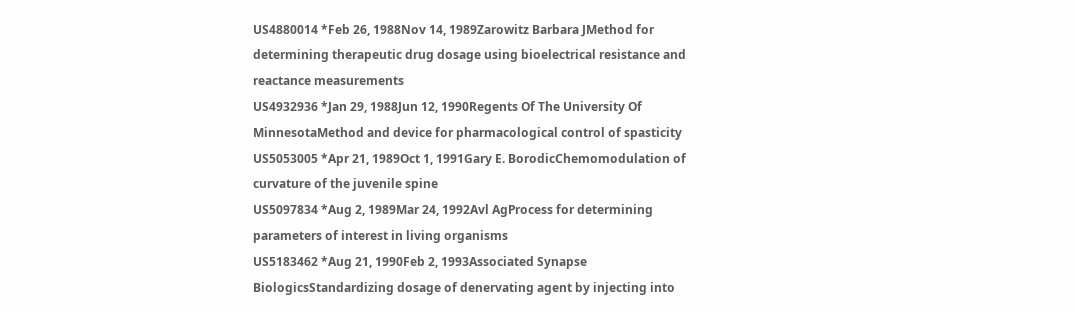US4880014 *Feb 26, 1988Nov 14, 1989Zarowitz Barbara JMethod for determining therapeutic drug dosage using bioelectrical resistance and reactance measurements
US4932936 *Jan 29, 1988Jun 12, 1990Regents Of The University Of MinnesotaMethod and device for pharmacological control of spasticity
US5053005 *Apr 21, 1989Oct 1, 1991Gary E. BorodicChemomodulation of curvature of the juvenile spine
US5097834 *Aug 2, 1989Mar 24, 1992Avl AgProcess for determining parameters of interest in living organisms
US5183462 *Aug 21, 1990Feb 2, 1993Associated Synapse BiologicsStandardizing dosage of denervating agent by injecting into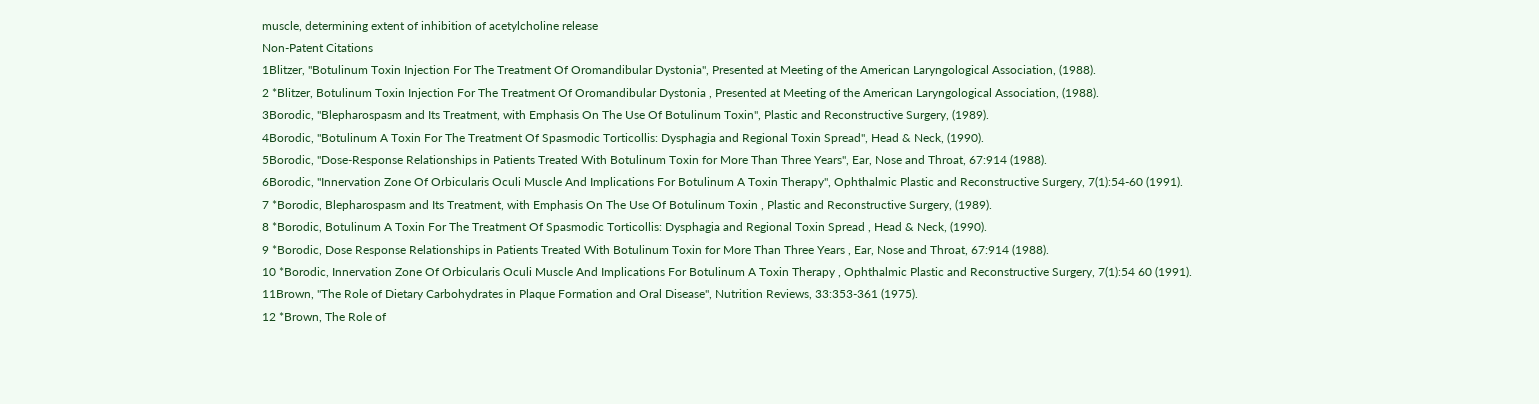muscle, determining extent of inhibition of acetylcholine release
Non-Patent Citations
1Blitzer, "Botulinum Toxin Injection For The Treatment Of Oromandibular Dystonia", Presented at Meeting of the American Laryngological Association, (1988).
2 *Blitzer, Botulinum Toxin Injection For The Treatment Of Oromandibular Dystonia , Presented at Meeting of the American Laryngological Association, (1988).
3Borodic, "Blepharospasm and Its Treatment, with Emphasis On The Use Of Botulinum Toxin", Plastic and Reconstructive Surgery, (1989).
4Borodic, "Botulinum A Toxin For The Treatment Of Spasmodic Torticollis: Dysphagia and Regional Toxin Spread", Head & Neck, (1990).
5Borodic, "Dose-Response Relationships in Patients Treated With Botulinum Toxin for More Than Three Years", Ear, Nose and Throat, 67:914 (1988).
6Borodic, "Innervation Zone Of Orbicularis Oculi Muscle And Implications For Botulinum A Toxin Therapy", Ophthalmic Plastic and Reconstructive Surgery, 7(1):54-60 (1991).
7 *Borodic, Blepharospasm and Its Treatment, with Emphasis On The Use Of Botulinum Toxin , Plastic and Reconstructive Surgery, (1989).
8 *Borodic, Botulinum A Toxin For The Treatment Of Spasmodic Torticollis: Dysphagia and Regional Toxin Spread , Head & Neck, (1990).
9 *Borodic, Dose Response Relationships in Patients Treated With Botulinum Toxin for More Than Three Years , Ear, Nose and Throat, 67:914 (1988).
10 *Borodic, Innervation Zone Of Orbicularis Oculi Muscle And Implications For Botulinum A Toxin Therapy , Ophthalmic Plastic and Reconstructive Surgery, 7(1):54 60 (1991).
11Brown, "The Role of Dietary Carbohydrates in Plaque Formation and Oral Disease", Nutrition Reviews, 33:353-361 (1975).
12 *Brown, The Role of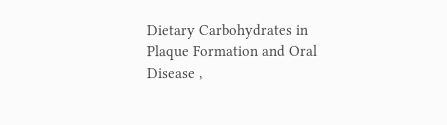Dietary Carbohydrates in Plaque Formation and Oral Disease ,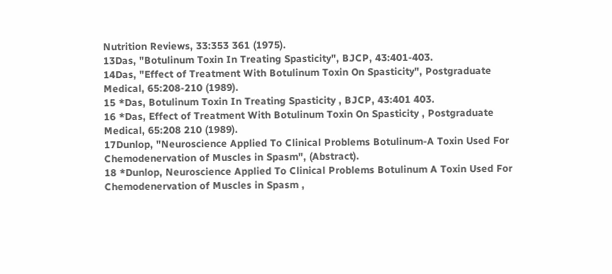Nutrition Reviews, 33:353 361 (1975).
13Das, "Botulinum Toxin In Treating Spasticity", BJCP, 43:401-403.
14Das, "Effect of Treatment With Botulinum Toxin On Spasticity", Postgraduate Medical, 65:208-210 (1989).
15 *Das, Botulinum Toxin In Treating Spasticity , BJCP, 43:401 403.
16 *Das, Effect of Treatment With Botulinum Toxin On Spasticity , Postgraduate Medical, 65:208 210 (1989).
17Dunlop, "Neuroscience Applied To Clinical Problems Botulinum-A Toxin Used For Chemodenervation of Muscles in Spasm", (Abstract).
18 *Dunlop, Neuroscience Applied To Clinical Problems Botulinum A Toxin Used For Chemodenervation of Muscles in Spasm ,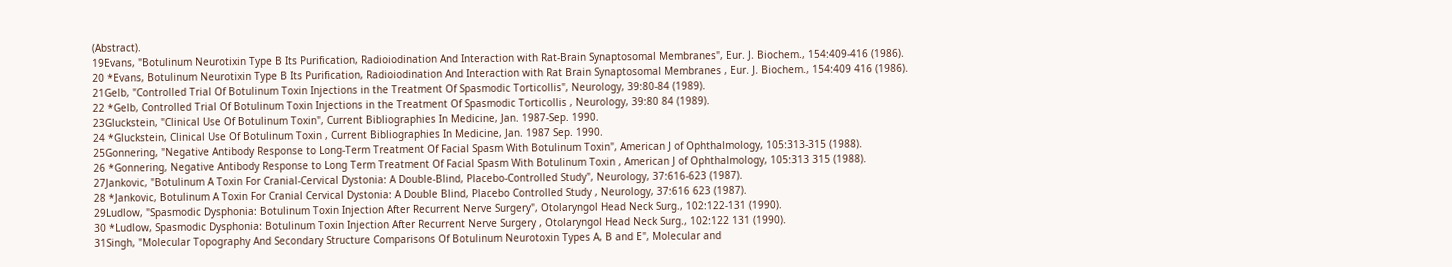(Abstract).
19Evans, "Botulinum Neurotixin Type B Its Purification, Radioiodination And Interaction with Rat-Brain Synaptosomal Membranes", Eur. J. Biochem., 154:409-416 (1986).
20 *Evans, Botulinum Neurotixin Type B Its Purification, Radioiodination And Interaction with Rat Brain Synaptosomal Membranes , Eur. J. Biochem., 154:409 416 (1986).
21Gelb, "Controlled Trial Of Botulinum Toxin Injections in the Treatment Of Spasmodic Torticollis", Neurology, 39:80-84 (1989).
22 *Gelb, Controlled Trial Of Botulinum Toxin Injections in the Treatment Of Spasmodic Torticollis , Neurology, 39:80 84 (1989).
23Gluckstein, "Clinical Use Of Botulinum Toxin", Current Bibliographies In Medicine, Jan. 1987-Sep. 1990.
24 *Gluckstein, Clinical Use Of Botulinum Toxin , Current Bibliographies In Medicine, Jan. 1987 Sep. 1990.
25Gonnering, "Negative Antibody Response to Long-Term Treatment Of Facial Spasm With Botulinum Toxin", American J of Ophthalmology, 105:313-315 (1988).
26 *Gonnering, Negative Antibody Response to Long Term Treatment Of Facial Spasm With Botulinum Toxin , American J of Ophthalmology, 105:313 315 (1988).
27Jankovic, "Botulinum A Toxin For Cranial-Cervical Dystonia: A Double-Blind, Placebo-Controlled Study", Neurology, 37:616-623 (1987).
28 *Jankovic, Botulinum A Toxin For Cranial Cervical Dystonia: A Double Blind, Placebo Controlled Study , Neurology, 37:616 623 (1987).
29Ludlow, "Spasmodic Dysphonia: Botulinum Toxin Injection After Recurrent Nerve Surgery", Otolaryngol Head Neck Surg., 102:122-131 (1990).
30 *Ludlow, Spasmodic Dysphonia: Botulinum Toxin Injection After Recurrent Nerve Surgery , Otolaryngol Head Neck Surg., 102:122 131 (1990).
31Singh, "Molecular Topography And Secondary Structure Comparisons Of Botulinum Neurotoxin Types A, B and E", Molecular and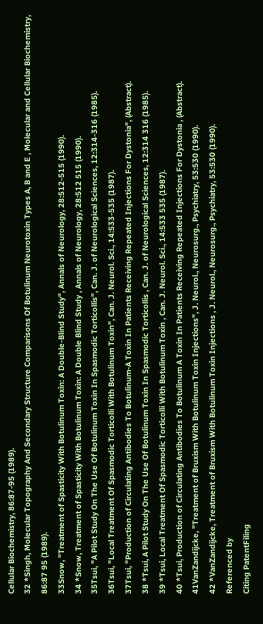Cellular Biochemistry, 86:87-95 (1989).
32 *Singh, Molecular Topography And Secondary Structure Comparisons Of Botulinum Neurotoxin Types A, B and E , Molecular and Cellular Biochemistry, 86:87 95 (1989).
33Snow, "Treatment of Spasticity With Botulinum Toxin: A Double-Blind Study", Annals of Neurology, 28:512-515 (1990).
34 *Snow, Treatment of Spasticity With Botulinum Toxin: A Double Blind Study , Annals of Neurology, 28:512 515 (1990).
35Tsui, "A Pilot Study On The Use Of Botulinum Toxin In Spasmodic Torticollis", Can. J. of Neurological Sciences, 12:314-316 (1985).
36Tsui, "Local Treatment Of Spasmodic Torticolli With Botulinum Toxin", Can. J. Neurol. Sci., 14:533-535 (1987).
37Tsui, "Production of Circulating Antibodies To Botulinum-A Toxin In Patients Receiving Repeated Injections For Dystonia", (Abstract).
38 *Tsui, A Pilot Study On The Use Of Botulinum Toxin In Spasmodic Torticollis , Can. J. of Neurological Sciences, 12:314 316 (1985).
39 *Tsui, Local Treatment Of Spasmodic Torticolli With Botulinum Toxin , Can. J. Neurol. Sci., 14:533 535 (1987).
40 *Tsui, Production of Circulating Antibodies To Botulinum A Toxin In Patients Receiving Repeated Injections For Dystonia , (Abstract).
41VanZandijcke, "Treatment of Bruxism With Botulinum Toxin Injections", J. Neurol., Neurosurg., Psychiatry, 53:530 (1990).
42 *VanZandijcke, Treatment of Bruxism With Botulinum Toxin Injections , J. Neurol., Neurosurg., Psychiatry, 53:530 (1990).
Referenced by
Citing PatentFiling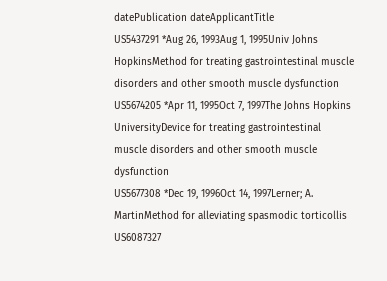datePublication dateApplicantTitle
US5437291 *Aug 26, 1993Aug 1, 1995Univ Johns HopkinsMethod for treating gastrointestinal muscle disorders and other smooth muscle dysfunction
US5674205 *Apr 11, 1995Oct 7, 1997The Johns Hopkins UniversityDevice for treating gastrointestinal muscle disorders and other smooth muscle dysfunction
US5677308 *Dec 19, 1996Oct 14, 1997Lerner; A. MartinMethod for alleviating spasmodic torticollis
US6087327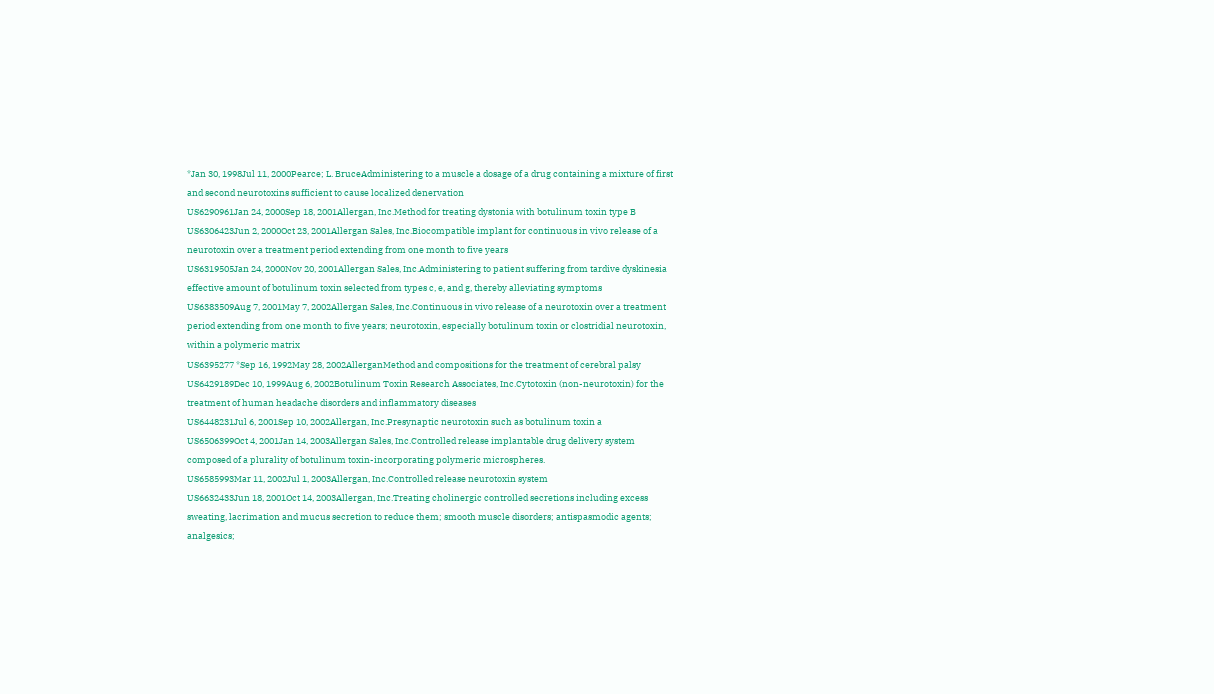*Jan 30, 1998Jul 11, 2000Pearce; L. BruceAdministering to a muscle a dosage of a drug containing a mixture of first and second neurotoxins sufficient to cause localized denervation
US6290961Jan 24, 2000Sep 18, 2001Allergan, Inc.Method for treating dystonia with botulinum toxin type B
US6306423Jun 2, 2000Oct 23, 2001Allergan Sales, Inc.Biocompatible implant for continuous in vivo release of a neurotoxin over a treatment period extending from one month to five years
US6319505Jan 24, 2000Nov 20, 2001Allergan Sales, Inc.Administering to patient suffering from tardive dyskinesia effective amount of botulinum toxin selected from types c, e, and g, thereby alleviating symptoms
US6383509Aug 7, 2001May 7, 2002Allergan Sales, Inc.Continuous in vivo release of a neurotoxin over a treatment period extending from one month to five years; neurotoxin, especially botulinum toxin or clostridial neurotoxin, within a polymeric matrix
US6395277 *Sep 16, 1992May 28, 2002AllerganMethod and compositions for the treatment of cerebral palsy
US6429189Dec 10, 1999Aug 6, 2002Botulinum Toxin Research Associates, Inc.Cytotoxin (non-neurotoxin) for the treatment of human headache disorders and inflammatory diseases
US6448231Jul 6, 2001Sep 10, 2002Allergan, Inc.Presynaptic neurotoxin such as botulinum toxin a
US6506399Oct 4, 2001Jan 14, 2003Allergan Sales, Inc.Controlled release implantable drug delivery system composed of a plurality of botulinum toxin-incorporating polymeric microspheres.
US6585993Mar 11, 2002Jul 1, 2003Allergan, Inc.Controlled release neurotoxin system
US6632433Jun 18, 2001Oct 14, 2003Allergan, Inc.Treating cholinergic controlled secretions including excess sweating, lacrimation and mucus secretion to reduce them; smooth muscle disorders; antispasmodic agents; analgesics;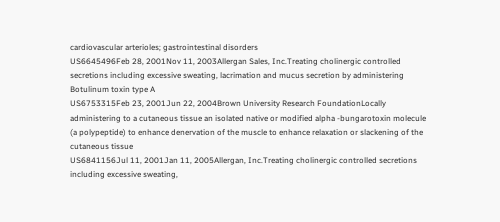cardiovascular arterioles; gastrointestinal disorders
US6645496Feb 28, 2001Nov 11, 2003Allergan Sales, Inc.Treating cholinergic controlled secretions including excessive sweating, lacrimation and mucus secretion by administering Botulinum toxin type A
US6753315Feb 23, 2001Jun 22, 2004Brown University Research FoundationLocally administering to a cutaneous tissue an isolated native or modified alpha -bungarotoxin molecule (a polypeptide) to enhance denervation of the muscle to enhance relaxation or slackening of the cutaneous tissue
US6841156Jul 11, 2001Jan 11, 2005Allergan, Inc.Treating cholinergic controlled secretions including excessive sweating,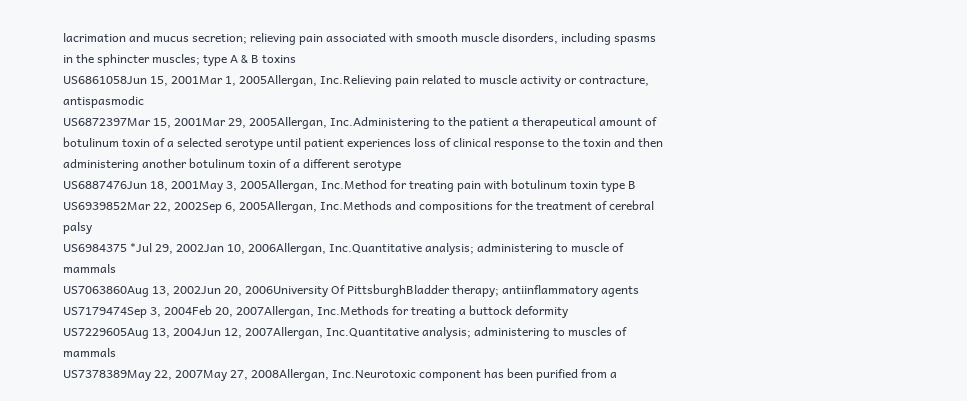lacrimation and mucus secretion; relieving pain associated with smooth muscle disorders, including spasms in the sphincter muscles; type A & B toxins
US6861058Jun 15, 2001Mar 1, 2005Allergan, Inc.Relieving pain related to muscle activity or contracture, antispasmodic
US6872397Mar 15, 2001Mar 29, 2005Allergan, Inc.Administering to the patient a therapeutical amount of botulinum toxin of a selected serotype until patient experiences loss of clinical response to the toxin and then administering another botulinum toxin of a different serotype
US6887476Jun 18, 2001May 3, 2005Allergan, Inc.Method for treating pain with botulinum toxin type B
US6939852Mar 22, 2002Sep 6, 2005Allergan, Inc.Methods and compositions for the treatment of cerebral palsy
US6984375 *Jul 29, 2002Jan 10, 2006Allergan, Inc.Quantitative analysis; administering to muscle of mammals
US7063860Aug 13, 2002Jun 20, 2006University Of PittsburghBladder therapy; antiinflammatory agents
US7179474Sep 3, 2004Feb 20, 2007Allergan, Inc.Methods for treating a buttock deformity
US7229605Aug 13, 2004Jun 12, 2007Allergan, Inc.Quantitative analysis; administering to muscles of mammals
US7378389May 22, 2007May 27, 2008Allergan, Inc.Neurotoxic component has been purified from a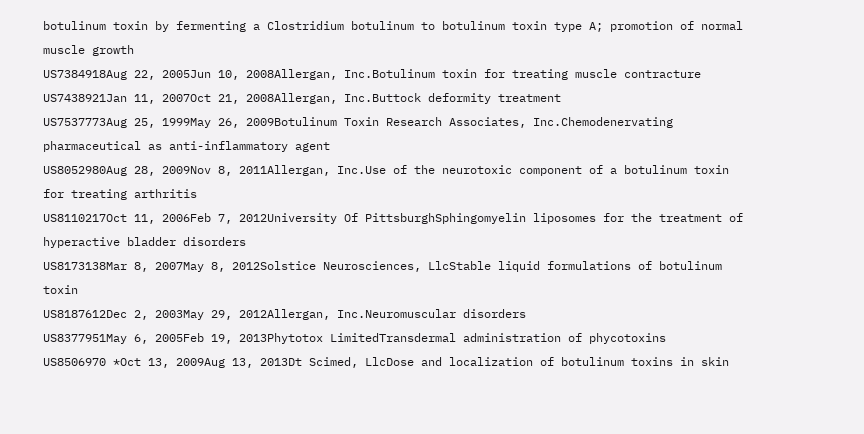botulinum toxin by fermenting a Clostridium botulinum to botulinum toxin type A; promotion of normal muscle growth
US7384918Aug 22, 2005Jun 10, 2008Allergan, Inc.Botulinum toxin for treating muscle contracture
US7438921Jan 11, 2007Oct 21, 2008Allergan, Inc.Buttock deformity treatment
US7537773Aug 25, 1999May 26, 2009Botulinum Toxin Research Associates, Inc.Chemodenervating pharmaceutical as anti-inflammatory agent
US8052980Aug 28, 2009Nov 8, 2011Allergan, Inc.Use of the neurotoxic component of a botulinum toxin for treating arthritis
US8110217Oct 11, 2006Feb 7, 2012University Of PittsburghSphingomyelin liposomes for the treatment of hyperactive bladder disorders
US8173138Mar 8, 2007May 8, 2012Solstice Neurosciences, LlcStable liquid formulations of botulinum toxin
US8187612Dec 2, 2003May 29, 2012Allergan, Inc.Neuromuscular disorders
US8377951May 6, 2005Feb 19, 2013Phytotox LimitedTransdermal administration of phycotoxins
US8506970 *Oct 13, 2009Aug 13, 2013Dt Scimed, LlcDose and localization of botulinum toxins in skin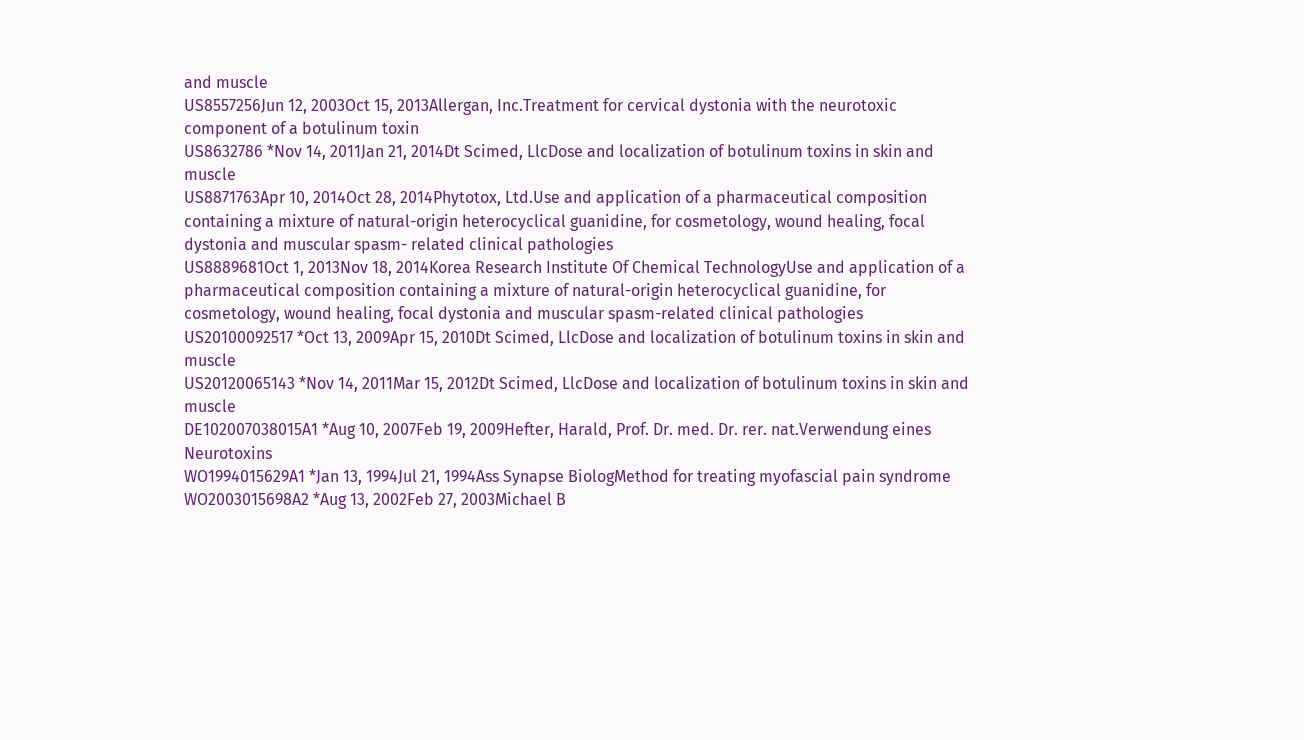and muscle
US8557256Jun 12, 2003Oct 15, 2013Allergan, Inc.Treatment for cervical dystonia with the neurotoxic component of a botulinum toxin
US8632786 *Nov 14, 2011Jan 21, 2014Dt Scimed, LlcDose and localization of botulinum toxins in skin and muscle
US8871763Apr 10, 2014Oct 28, 2014Phytotox, Ltd.Use and application of a pharmaceutical composition containing a mixture of natural-origin heterocyclical guanidine, for cosmetology, wound healing, focal dystonia and muscular spasm- related clinical pathologies
US8889681Oct 1, 2013Nov 18, 2014Korea Research Institute Of Chemical TechnologyUse and application of a pharmaceutical composition containing a mixture of natural-origin heterocyclical guanidine, for cosmetology, wound healing, focal dystonia and muscular spasm-related clinical pathologies
US20100092517 *Oct 13, 2009Apr 15, 2010Dt Scimed, LlcDose and localization of botulinum toxins in skin and muscle
US20120065143 *Nov 14, 2011Mar 15, 2012Dt Scimed, LlcDose and localization of botulinum toxins in skin and muscle
DE102007038015A1 *Aug 10, 2007Feb 19, 2009Hefter, Harald, Prof. Dr. med. Dr. rer. nat.Verwendung eines Neurotoxins
WO1994015629A1 *Jan 13, 1994Jul 21, 1994Ass Synapse BiologMethod for treating myofascial pain syndrome
WO2003015698A2 *Aug 13, 2002Feb 27, 2003Michael B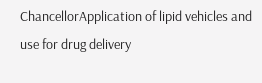ChancellorApplication of lipid vehicles and use for drug delivery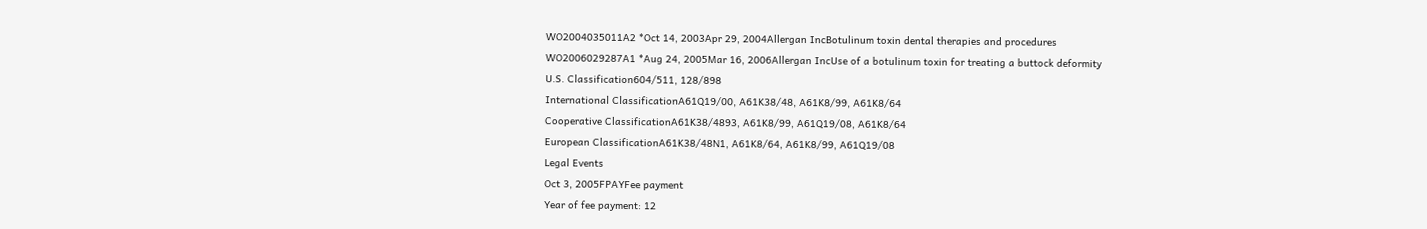WO2004035011A2 *Oct 14, 2003Apr 29, 2004Allergan IncBotulinum toxin dental therapies and procedures
WO2006029287A1 *Aug 24, 2005Mar 16, 2006Allergan IncUse of a botulinum toxin for treating a buttock deformity
U.S. Classification604/511, 128/898
International ClassificationA61Q19/00, A61K38/48, A61K8/99, A61K8/64
Cooperative ClassificationA61K38/4893, A61K8/99, A61Q19/08, A61K8/64
European ClassificationA61K38/48N1, A61K8/64, A61K8/99, A61Q19/08
Legal Events
Oct 3, 2005FPAYFee payment
Year of fee payment: 12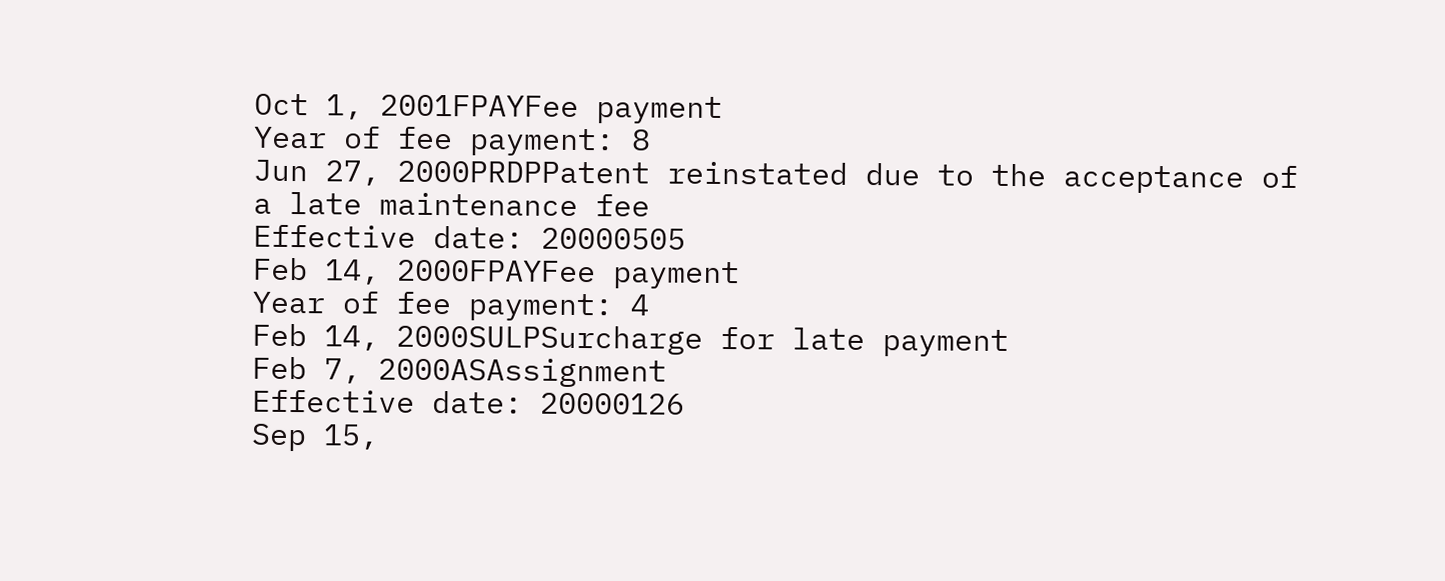Oct 1, 2001FPAYFee payment
Year of fee payment: 8
Jun 27, 2000PRDPPatent reinstated due to the acceptance of a late maintenance fee
Effective date: 20000505
Feb 14, 2000FPAYFee payment
Year of fee payment: 4
Feb 14, 2000SULPSurcharge for late payment
Feb 7, 2000ASAssignment
Effective date: 20000126
Sep 15,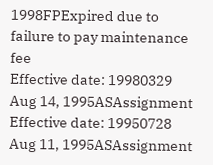1998FPExpired due to failure to pay maintenance fee
Effective date: 19980329
Aug 14, 1995ASAssignment
Effective date: 19950728
Aug 11, 1995ASAssignment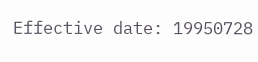Effective date: 19950728